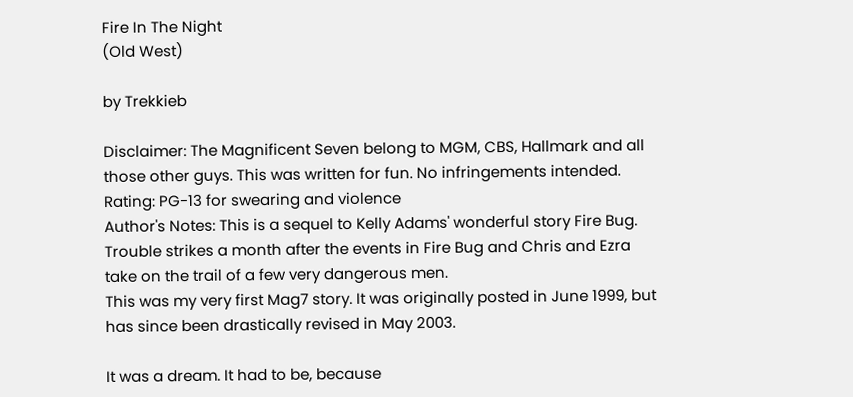Fire In The Night
(Old West)

by Trekkieb

Disclaimer: The Magnificent Seven belong to MGM, CBS, Hallmark and all those other guys. This was written for fun. No infringements intended.
Rating: PG-13 for swearing and violence
Author's Notes: This is a sequel to Kelly Adams' wonderful story Fire Bug.
Trouble strikes a month after the events in Fire Bug and Chris and Ezra take on the trail of a few very dangerous men.
This was my very first Mag7 story. It was originally posted in June 1999, but has since been drastically revised in May 2003.

It was a dream. It had to be, because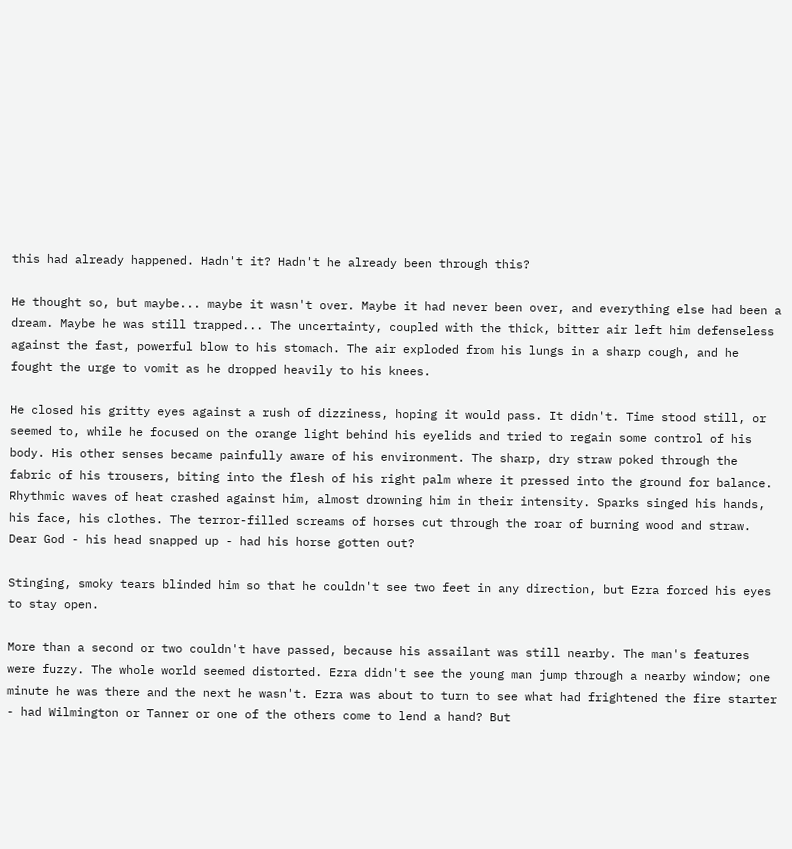this had already happened. Hadn't it? Hadn't he already been through this?

He thought so, but maybe... maybe it wasn't over. Maybe it had never been over, and everything else had been a dream. Maybe he was still trapped... The uncertainty, coupled with the thick, bitter air left him defenseless against the fast, powerful blow to his stomach. The air exploded from his lungs in a sharp cough, and he fought the urge to vomit as he dropped heavily to his knees.

He closed his gritty eyes against a rush of dizziness, hoping it would pass. It didn't. Time stood still, or seemed to, while he focused on the orange light behind his eyelids and tried to regain some control of his body. His other senses became painfully aware of his environment. The sharp, dry straw poked through the fabric of his trousers, biting into the flesh of his right palm where it pressed into the ground for balance. Rhythmic waves of heat crashed against him, almost drowning him in their intensity. Sparks singed his hands, his face, his clothes. The terror-filled screams of horses cut through the roar of burning wood and straw. Dear God - his head snapped up - had his horse gotten out?

Stinging, smoky tears blinded him so that he couldn't see two feet in any direction, but Ezra forced his eyes to stay open.

More than a second or two couldn't have passed, because his assailant was still nearby. The man's features were fuzzy. The whole world seemed distorted. Ezra didn't see the young man jump through a nearby window; one minute he was there and the next he wasn't. Ezra was about to turn to see what had frightened the fire starter - had Wilmington or Tanner or one of the others come to lend a hand? But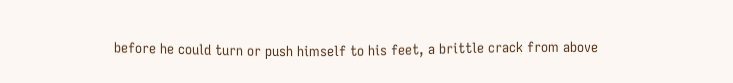before he could turn or push himself to his feet, a brittle crack from above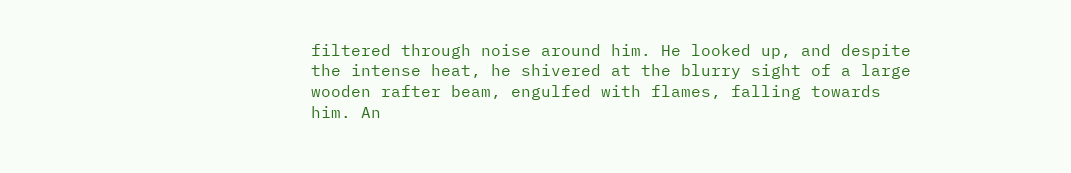filtered through noise around him. He looked up, and despite the intense heat, he shivered at the blurry sight of a large wooden rafter beam, engulfed with flames, falling towards him. An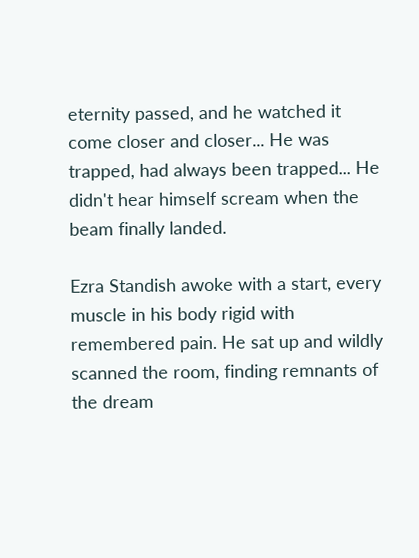eternity passed, and he watched it come closer and closer... He was trapped, had always been trapped... He didn't hear himself scream when the beam finally landed.

Ezra Standish awoke with a start, every muscle in his body rigid with remembered pain. He sat up and wildly scanned the room, finding remnants of the dream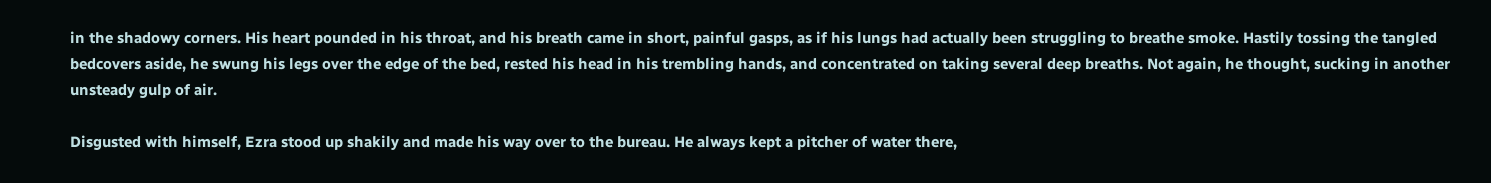in the shadowy corners. His heart pounded in his throat, and his breath came in short, painful gasps, as if his lungs had actually been struggling to breathe smoke. Hastily tossing the tangled bedcovers aside, he swung his legs over the edge of the bed, rested his head in his trembling hands, and concentrated on taking several deep breaths. Not again, he thought, sucking in another unsteady gulp of air.

Disgusted with himself, Ezra stood up shakily and made his way over to the bureau. He always kept a pitcher of water there,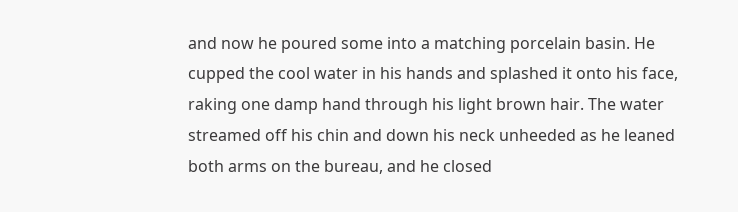and now he poured some into a matching porcelain basin. He cupped the cool water in his hands and splashed it onto his face, raking one damp hand through his light brown hair. The water streamed off his chin and down his neck unheeded as he leaned both arms on the bureau, and he closed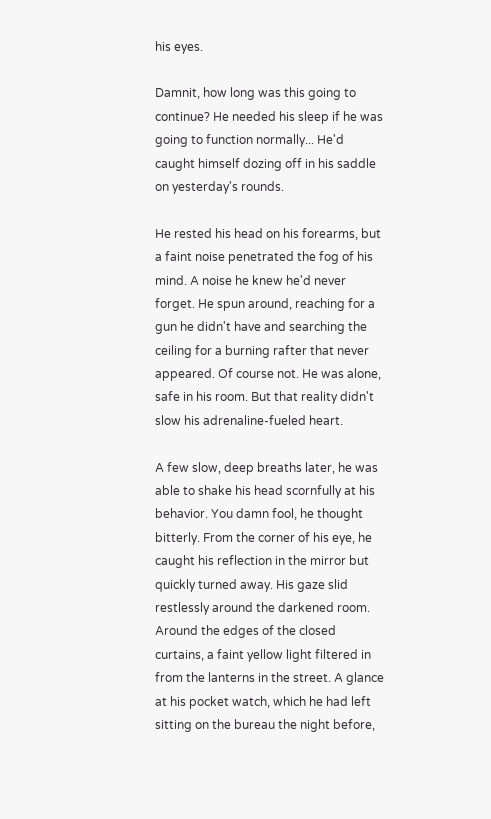his eyes.

Damnit, how long was this going to continue? He needed his sleep if he was going to function normally... He'd caught himself dozing off in his saddle on yesterday's rounds.

He rested his head on his forearms, but a faint noise penetrated the fog of his mind. A noise he knew he'd never forget. He spun around, reaching for a gun he didn't have and searching the ceiling for a burning rafter that never appeared. Of course not. He was alone, safe in his room. But that reality didn't slow his adrenaline-fueled heart.

A few slow, deep breaths later, he was able to shake his head scornfully at his behavior. You damn fool, he thought bitterly. From the corner of his eye, he caught his reflection in the mirror but quickly turned away. His gaze slid restlessly around the darkened room. Around the edges of the closed curtains, a faint yellow light filtered in from the lanterns in the street. A glance at his pocket watch, which he had left sitting on the bureau the night before,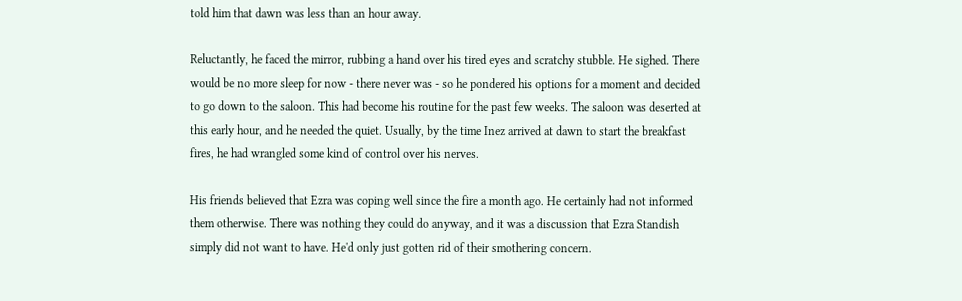told him that dawn was less than an hour away.

Reluctantly, he faced the mirror, rubbing a hand over his tired eyes and scratchy stubble. He sighed. There would be no more sleep for now - there never was - so he pondered his options for a moment and decided to go down to the saloon. This had become his routine for the past few weeks. The saloon was deserted at this early hour, and he needed the quiet. Usually, by the time Inez arrived at dawn to start the breakfast fires, he had wrangled some kind of control over his nerves.

His friends believed that Ezra was coping well since the fire a month ago. He certainly had not informed them otherwise. There was nothing they could do anyway, and it was a discussion that Ezra Standish simply did not want to have. He'd only just gotten rid of their smothering concern.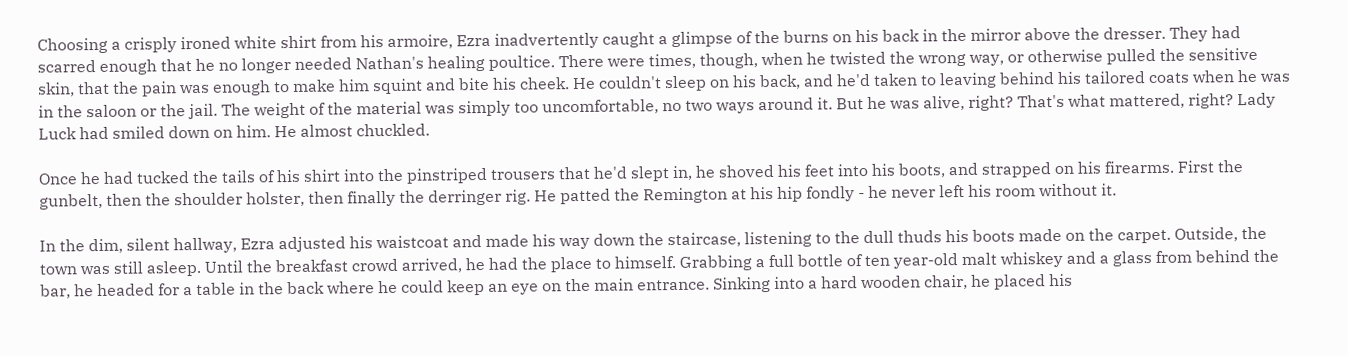Choosing a crisply ironed white shirt from his armoire, Ezra inadvertently caught a glimpse of the burns on his back in the mirror above the dresser. They had scarred enough that he no longer needed Nathan's healing poultice. There were times, though, when he twisted the wrong way, or otherwise pulled the sensitive skin, that the pain was enough to make him squint and bite his cheek. He couldn't sleep on his back, and he'd taken to leaving behind his tailored coats when he was in the saloon or the jail. The weight of the material was simply too uncomfortable, no two ways around it. But he was alive, right? That's what mattered, right? Lady Luck had smiled down on him. He almost chuckled.

Once he had tucked the tails of his shirt into the pinstriped trousers that he'd slept in, he shoved his feet into his boots, and strapped on his firearms. First the gunbelt, then the shoulder holster, then finally the derringer rig. He patted the Remington at his hip fondly - he never left his room without it.

In the dim, silent hallway, Ezra adjusted his waistcoat and made his way down the staircase, listening to the dull thuds his boots made on the carpet. Outside, the town was still asleep. Until the breakfast crowd arrived, he had the place to himself. Grabbing a full bottle of ten year-old malt whiskey and a glass from behind the bar, he headed for a table in the back where he could keep an eye on the main entrance. Sinking into a hard wooden chair, he placed his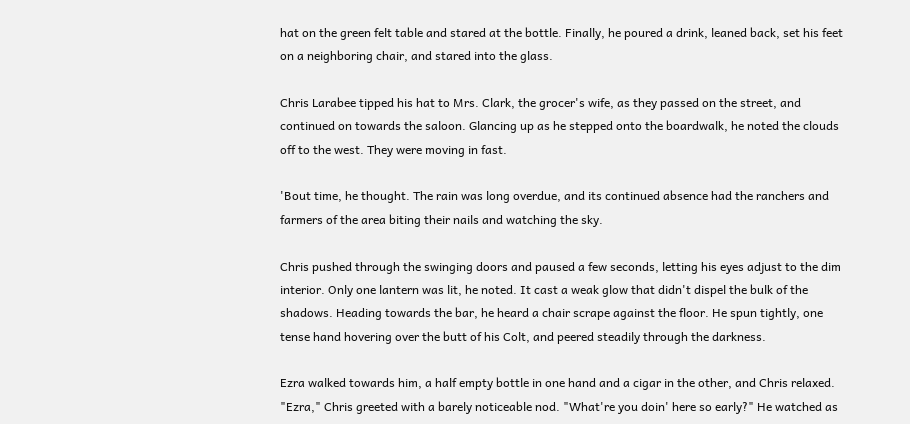hat on the green felt table and stared at the bottle. Finally, he poured a drink, leaned back, set his feet on a neighboring chair, and stared into the glass.

Chris Larabee tipped his hat to Mrs. Clark, the grocer's wife, as they passed on the street, and continued on towards the saloon. Glancing up as he stepped onto the boardwalk, he noted the clouds off to the west. They were moving in fast.

'Bout time, he thought. The rain was long overdue, and its continued absence had the ranchers and farmers of the area biting their nails and watching the sky.

Chris pushed through the swinging doors and paused a few seconds, letting his eyes adjust to the dim interior. Only one lantern was lit, he noted. It cast a weak glow that didn't dispel the bulk of the shadows. Heading towards the bar, he heard a chair scrape against the floor. He spun tightly, one tense hand hovering over the butt of his Colt, and peered steadily through the darkness.

Ezra walked towards him, a half empty bottle in one hand and a cigar in the other, and Chris relaxed. "Ezra," Chris greeted with a barely noticeable nod. "What're you doin' here so early?" He watched as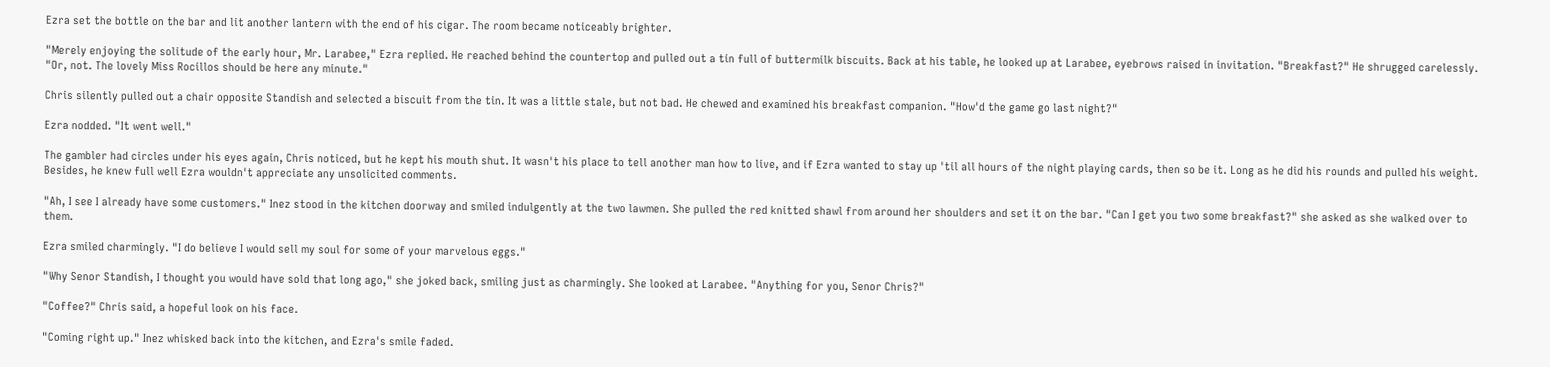Ezra set the bottle on the bar and lit another lantern with the end of his cigar. The room became noticeably brighter.

"Merely enjoying the solitude of the early hour, Mr. Larabee," Ezra replied. He reached behind the countertop and pulled out a tin full of buttermilk biscuits. Back at his table, he looked up at Larabee, eyebrows raised in invitation. "Breakfast?" He shrugged carelessly. "Or, not. The lovely Miss Rocillos should be here any minute."

Chris silently pulled out a chair opposite Standish and selected a biscuit from the tin. It was a little stale, but not bad. He chewed and examined his breakfast companion. "How'd the game go last night?"

Ezra nodded. "It went well."

The gambler had circles under his eyes again, Chris noticed, but he kept his mouth shut. It wasn't his place to tell another man how to live, and if Ezra wanted to stay up 'til all hours of the night playing cards, then so be it. Long as he did his rounds and pulled his weight. Besides, he knew full well Ezra wouldn't appreciate any unsolicited comments.

"Ah, I see I already have some customers." Inez stood in the kitchen doorway and smiled indulgently at the two lawmen. She pulled the red knitted shawl from around her shoulders and set it on the bar. "Can I get you two some breakfast?" she asked as she walked over to them.

Ezra smiled charmingly. "I do believe I would sell my soul for some of your marvelous eggs."

"Why Senor Standish, I thought you would have sold that long ago," she joked back, smiling just as charmingly. She looked at Larabee. "Anything for you, Senor Chris?"

"Coffee?" Chris said, a hopeful look on his face.

"Coming right up." Inez whisked back into the kitchen, and Ezra's smile faded.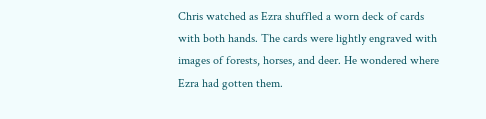Chris watched as Ezra shuffled a worn deck of cards with both hands. The cards were lightly engraved with images of forests, horses, and deer. He wondered where Ezra had gotten them.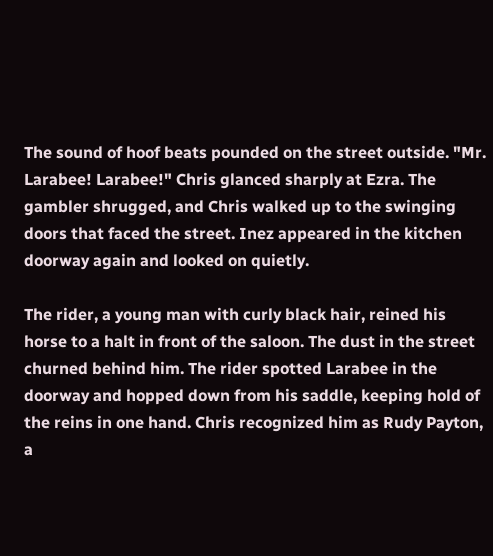The sound of hoof beats pounded on the street outside. "Mr. Larabee! Larabee!" Chris glanced sharply at Ezra. The gambler shrugged, and Chris walked up to the swinging doors that faced the street. Inez appeared in the kitchen doorway again and looked on quietly.

The rider, a young man with curly black hair, reined his horse to a halt in front of the saloon. The dust in the street churned behind him. The rider spotted Larabee in the doorway and hopped down from his saddle, keeping hold of the reins in one hand. Chris recognized him as Rudy Payton, a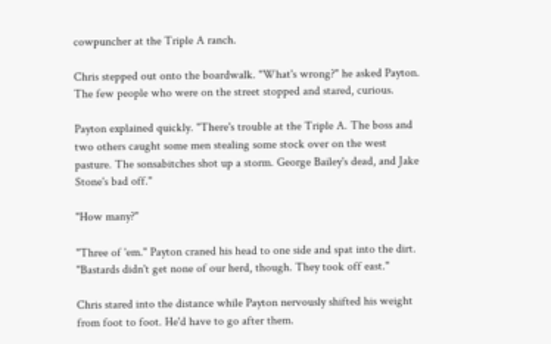cowpuncher at the Triple A ranch.

Chris stepped out onto the boardwalk. "What's wrong?" he asked Payton. The few people who were on the street stopped and stared, curious.

Payton explained quickly. "There's trouble at the Triple A. The boss and two others caught some men stealing some stock over on the west pasture. The sonsabitches shot up a storm. George Bailey's dead, and Jake Stone's bad off."

"How many?"

"Three of 'em." Payton craned his head to one side and spat into the dirt. "Bastards didn't get none of our herd, though. They took off east."

Chris stared into the distance while Payton nervously shifted his weight from foot to foot. He'd have to go after them.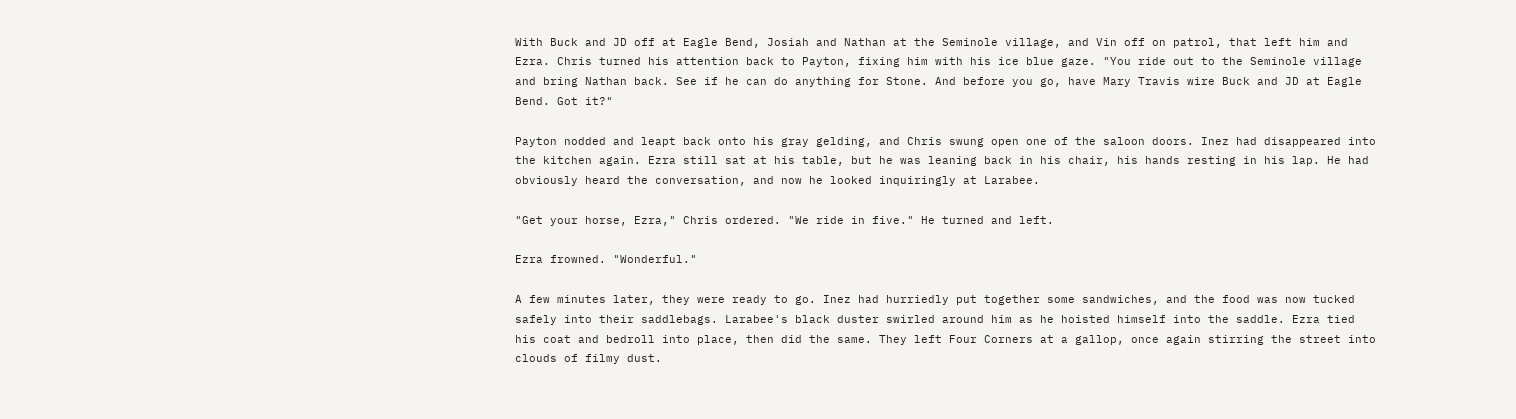With Buck and JD off at Eagle Bend, Josiah and Nathan at the Seminole village, and Vin off on patrol, that left him and Ezra. Chris turned his attention back to Payton, fixing him with his ice blue gaze. "You ride out to the Seminole village and bring Nathan back. See if he can do anything for Stone. And before you go, have Mary Travis wire Buck and JD at Eagle Bend. Got it?"

Payton nodded and leapt back onto his gray gelding, and Chris swung open one of the saloon doors. Inez had disappeared into the kitchen again. Ezra still sat at his table, but he was leaning back in his chair, his hands resting in his lap. He had obviously heard the conversation, and now he looked inquiringly at Larabee.

"Get your horse, Ezra," Chris ordered. "We ride in five." He turned and left.

Ezra frowned. "Wonderful."

A few minutes later, they were ready to go. Inez had hurriedly put together some sandwiches, and the food was now tucked safely into their saddlebags. Larabee's black duster swirled around him as he hoisted himself into the saddle. Ezra tied his coat and bedroll into place, then did the same. They left Four Corners at a gallop, once again stirring the street into clouds of filmy dust.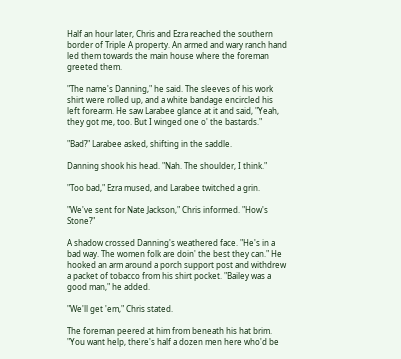Half an hour later, Chris and Ezra reached the southern border of Triple A property. An armed and wary ranch hand led them towards the main house where the foreman greeted them.

"The name's Danning," he said. The sleeves of his work shirt were rolled up, and a white bandage encircled his left forearm. He saw Larabee glance at it and said, "Yeah, they got me, too. But I winged one o' the bastards."

"Bad?" Larabee asked, shifting in the saddle.

Danning shook his head. "Nah. The shoulder, I think."

"Too bad," Ezra mused, and Larabee twitched a grin.

"We've sent for Nate Jackson," Chris informed. "How's Stone?"

A shadow crossed Danning's weathered face. "He's in a bad way. The women folk are doin' the best they can." He hooked an arm around a porch support post and withdrew a packet of tobacco from his shirt pocket. "Bailey was a good man," he added.

"We'll get 'em," Chris stated.

The foreman peered at him from beneath his hat brim. "You want help, there's half a dozen men here who'd be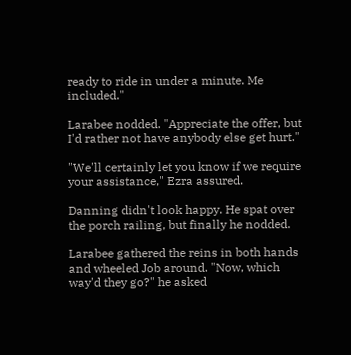ready to ride in under a minute. Me included."

Larabee nodded. "Appreciate the offer, but I'd rather not have anybody else get hurt."

"We'll certainly let you know if we require your assistance," Ezra assured.

Danning didn't look happy. He spat over the porch railing, but finally he nodded.

Larabee gathered the reins in both hands and wheeled Job around. "Now, which way'd they go?" he asked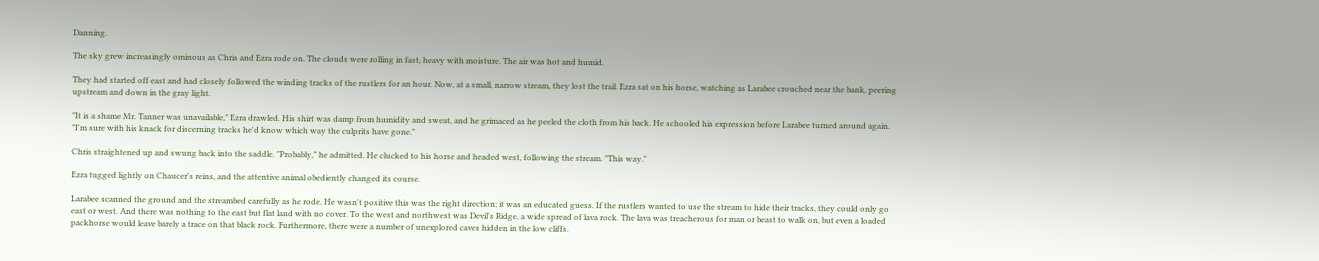Danning.

The sky grew increasingly ominous as Chris and Ezra rode on. The clouds were rolling in fast, heavy with moisture. The air was hot and humid.

They had started off east and had closely followed the winding tracks of the rustlers for an hour. Now, at a small, narrow stream, they lost the trail. Ezra sat on his horse, watching as Larabee crouched near the bank, peering upstream and down in the gray light.

"It is a shame Mr. Tanner was unavailable," Ezra drawled. His shirt was damp from humidity and sweat, and he grimaced as he peeled the cloth from his back. He schooled his expression before Larabee turned around again. "I'm sure with his knack for discerning tracks he'd know which way the culprits have gone."

Chris straightened up and swung back into the saddle. "Probably," he admitted. He clucked to his horse and headed west, following the stream. "This way."

Ezra tugged lightly on Chaucer's reins, and the attentive animal obediently changed its course.

Larabee scanned the ground and the streambed carefully as he rode. He wasn't positive this was the right direction; it was an educated guess. If the rustlers wanted to use the stream to hide their tracks, they could only go east or west. And there was nothing to the east but flat land with no cover. To the west and northwest was Devil's Ridge, a wide spread of lava rock. The lava was treacherous for man or beast to walk on, but even a loaded packhorse would leave barely a trace on that black rock. Furthermore, there were a number of unexplored caves hidden in the low cliffs.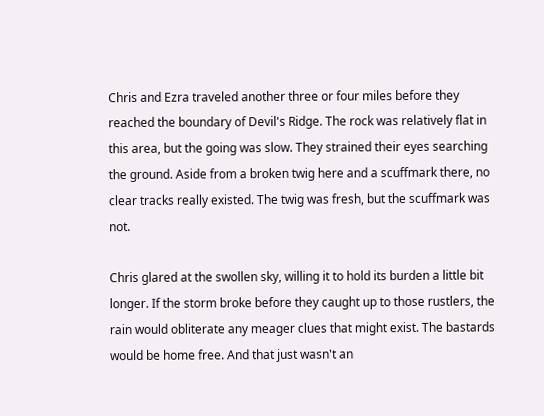Chris and Ezra traveled another three or four miles before they reached the boundary of Devil's Ridge. The rock was relatively flat in this area, but the going was slow. They strained their eyes searching the ground. Aside from a broken twig here and a scuffmark there, no clear tracks really existed. The twig was fresh, but the scuffmark was not.

Chris glared at the swollen sky, willing it to hold its burden a little bit longer. If the storm broke before they caught up to those rustlers, the rain would obliterate any meager clues that might exist. The bastards would be home free. And that just wasn't an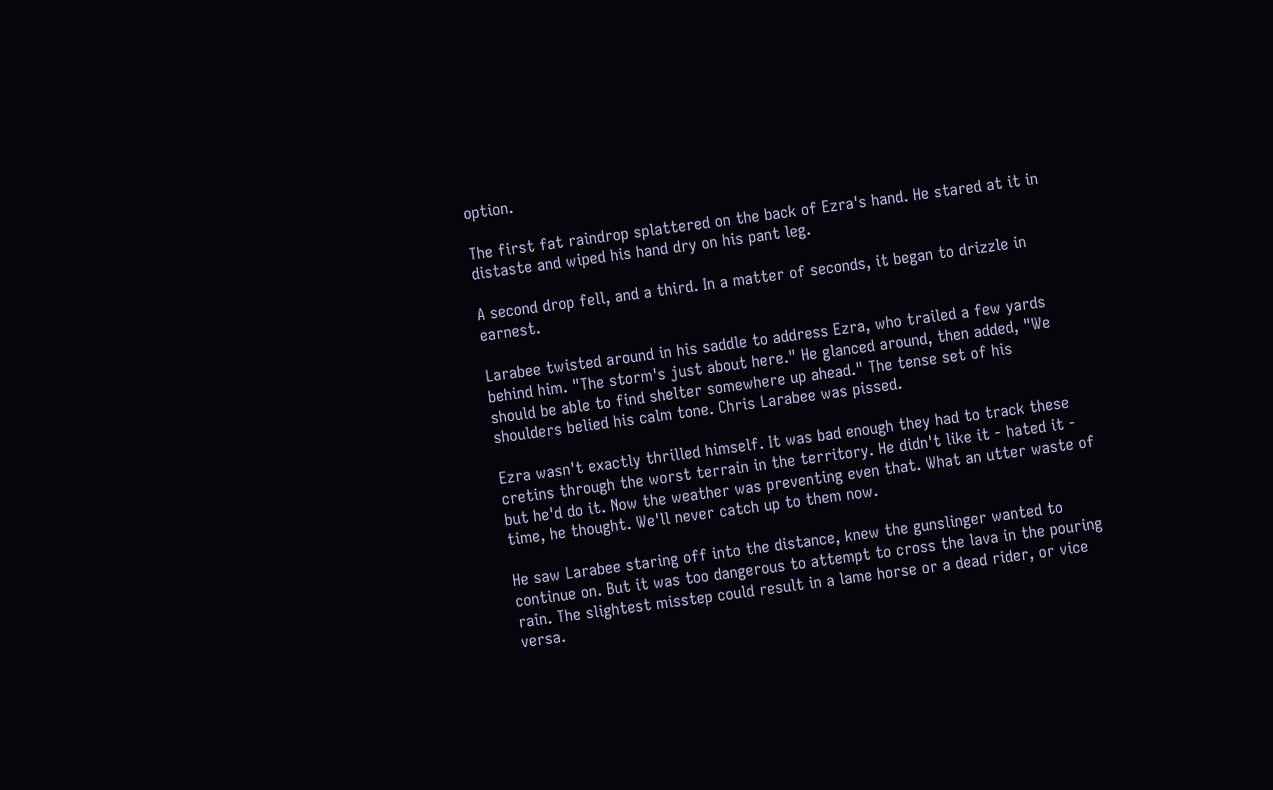option.

The first fat raindrop splattered on the back of Ezra's hand. He stared at it in distaste and wiped his hand dry on his pant leg.

A second drop fell, and a third. In a matter of seconds, it began to drizzle in earnest.

Larabee twisted around in his saddle to address Ezra, who trailed a few yards behind him. "The storm's just about here." He glanced around, then added, "We should be able to find shelter somewhere up ahead." The tense set of his shoulders belied his calm tone. Chris Larabee was pissed.

Ezra wasn't exactly thrilled himself. It was bad enough they had to track these cretins through the worst terrain in the territory. He didn't like it - hated it - but he'd do it. Now the weather was preventing even that. What an utter waste of time, he thought. We'll never catch up to them now.

He saw Larabee staring off into the distance, knew the gunslinger wanted to continue on. But it was too dangerous to attempt to cross the lava in the pouring rain. The slightest misstep could result in a lame horse or a dead rider, or vice versa.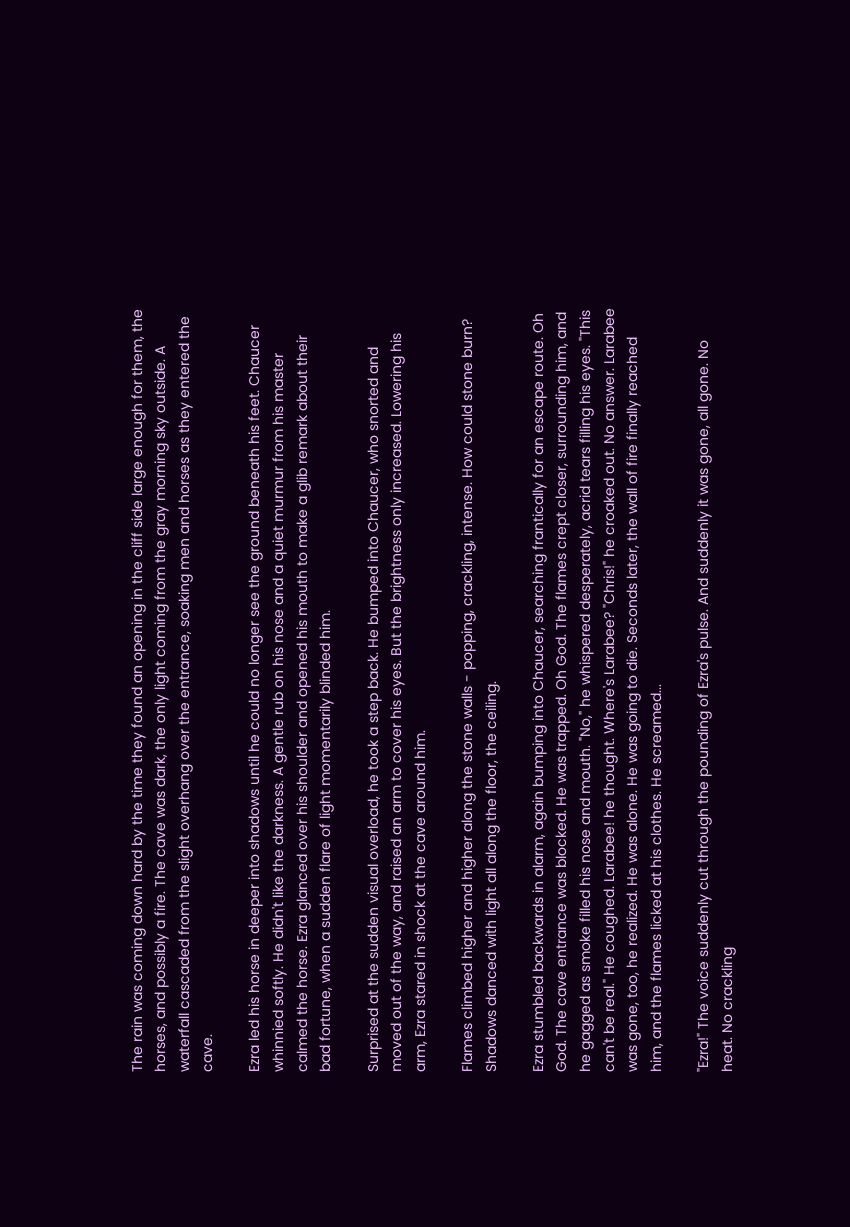The rain was coming down hard by the time they found an opening in the cliff side large enough for them, the horses, and possibly a fire. The cave was dark, the only light coming from the gray morning sky outside. A waterfall cascaded from the slight overhang over the entrance, soaking men and horses as they entered the cave.

Ezra led his horse in deeper into shadows until he could no longer see the ground beneath his feet. Chaucer whinnied softly. He didn't like the darkness. A gentle rub on his nose and a quiet murmur from his master calmed the horse. Ezra glanced over his shoulder and opened his mouth to make a glib remark about their bad fortune, when a sudden flare of light momentarily blinded him.

Surprised at the sudden visual overload, he took a step back. He bumped into Chaucer, who snorted and moved out of the way, and raised an arm to cover his eyes. But the brightness only increased. Lowering his arm, Ezra stared in shock at the cave around him.

Flames climbed higher and higher along the stone walls - popping, crackling, intense. How could stone burn? Shadows danced with light all along the floor, the ceiling.

Ezra stumbled backwards in alarm, again bumping into Chaucer, searching frantically for an escape route. Oh God. The cave entrance was blocked. He was trapped. Oh God. The flames crept closer, surrounding him, and he gagged as smoke filled his nose and mouth. "No," he whispered desperately, acrid tears filling his eyes. "This can't be real." He coughed. Larabee! he thought. Where's Larabee? "Chris!" he croaked out. No answer. Larabee was gone, too, he realized. He was alone. He was going to die. Seconds later, the wall of fire finally reached him, and the flames licked at his clothes. He screamed...

"Ezra!" The voice suddenly cut through the pounding of Ezra's pulse. And suddenly it was gone, all gone. No heat. No crackling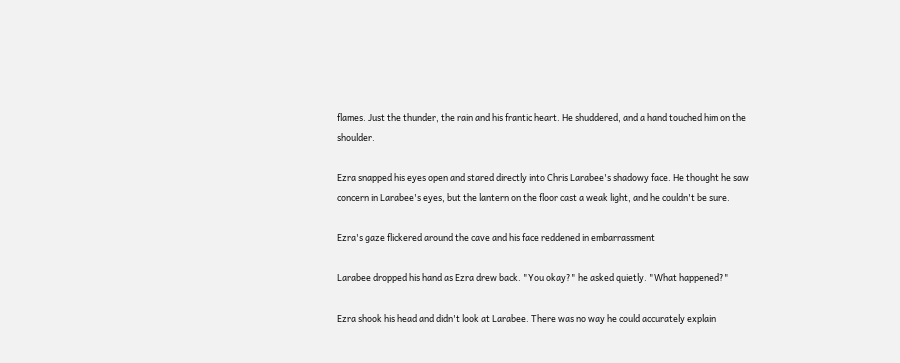flames. Just the thunder, the rain and his frantic heart. He shuddered, and a hand touched him on the shoulder.

Ezra snapped his eyes open and stared directly into Chris Larabee's shadowy face. He thought he saw concern in Larabee's eyes, but the lantern on the floor cast a weak light, and he couldn't be sure.

Ezra's gaze flickered around the cave and his face reddened in embarrassment

Larabee dropped his hand as Ezra drew back. "You okay?" he asked quietly. "What happened?"

Ezra shook his head and didn't look at Larabee. There was no way he could accurately explain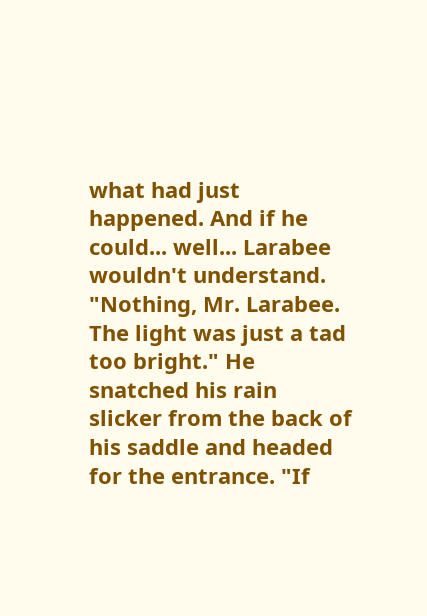what had just happened. And if he could... well... Larabee wouldn't understand. "Nothing, Mr. Larabee. The light was just a tad too bright." He snatched his rain slicker from the back of his saddle and headed for the entrance. "If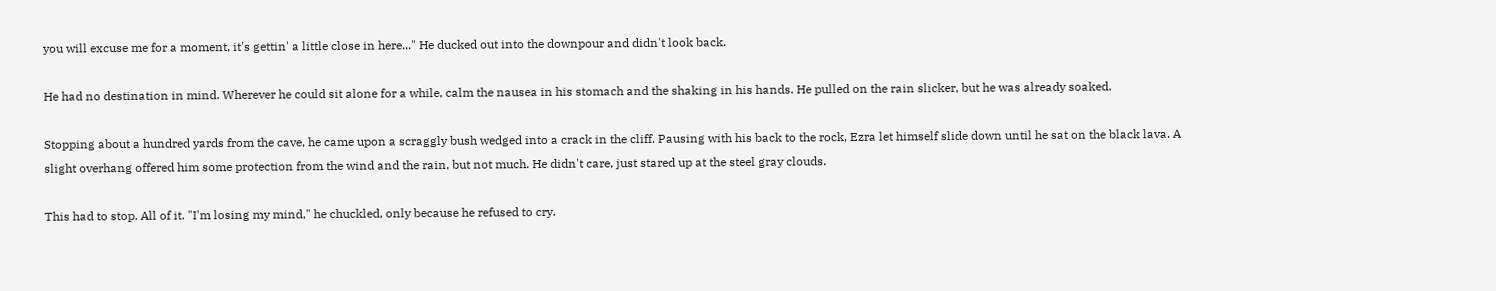you will excuse me for a moment, it's gettin' a little close in here..." He ducked out into the downpour and didn't look back.

He had no destination in mind. Wherever he could sit alone for a while, calm the nausea in his stomach and the shaking in his hands. He pulled on the rain slicker, but he was already soaked.

Stopping about a hundred yards from the cave, he came upon a scraggly bush wedged into a crack in the cliff. Pausing with his back to the rock, Ezra let himself slide down until he sat on the black lava. A slight overhang offered him some protection from the wind and the rain, but not much. He didn't care, just stared up at the steel gray clouds.

This had to stop. All of it. "I'm losing my mind," he chuckled, only because he refused to cry.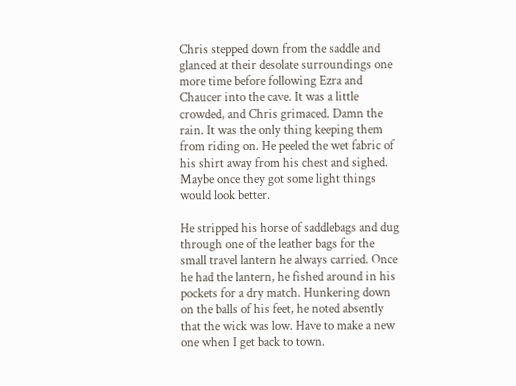Chris stepped down from the saddle and glanced at their desolate surroundings one more time before following Ezra and Chaucer into the cave. It was a little crowded, and Chris grimaced. Damn the rain. It was the only thing keeping them from riding on. He peeled the wet fabric of his shirt away from his chest and sighed. Maybe once they got some light things would look better.

He stripped his horse of saddlebags and dug through one of the leather bags for the small travel lantern he always carried. Once he had the lantern, he fished around in his pockets for a dry match. Hunkering down on the balls of his feet, he noted absently that the wick was low. Have to make a new one when I get back to town.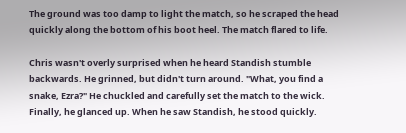The ground was too damp to light the match, so he scraped the head quickly along the bottom of his boot heel. The match flared to life.

Chris wasn't overly surprised when he heard Standish stumble backwards. He grinned, but didn't turn around. "What, you find a snake, Ezra?" He chuckled and carefully set the match to the wick. Finally, he glanced up. When he saw Standish, he stood quickly.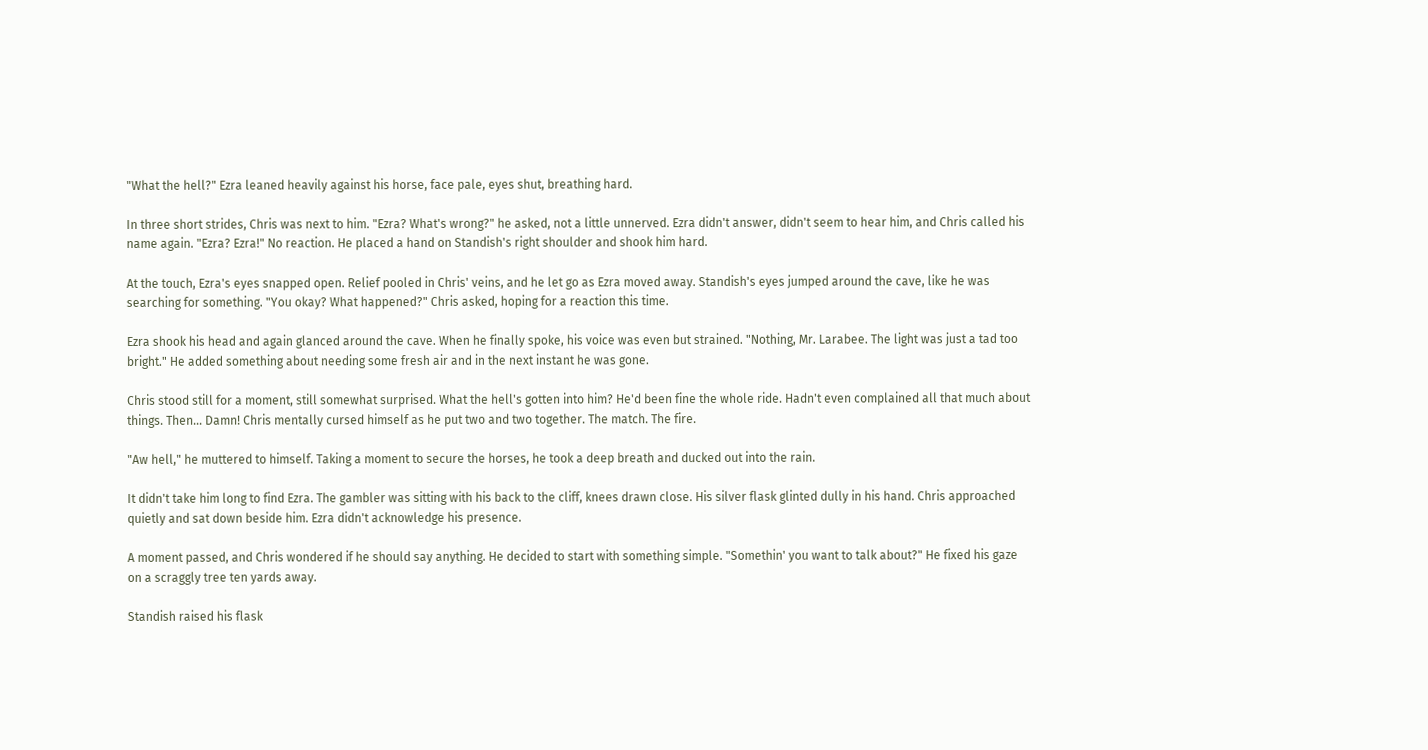"What the hell?" Ezra leaned heavily against his horse, face pale, eyes shut, breathing hard.

In three short strides, Chris was next to him. "Ezra? What's wrong?" he asked, not a little unnerved. Ezra didn't answer, didn't seem to hear him, and Chris called his name again. "Ezra? Ezra!" No reaction. He placed a hand on Standish's right shoulder and shook him hard.

At the touch, Ezra's eyes snapped open. Relief pooled in Chris' veins, and he let go as Ezra moved away. Standish's eyes jumped around the cave, like he was searching for something. "You okay? What happened?" Chris asked, hoping for a reaction this time.

Ezra shook his head and again glanced around the cave. When he finally spoke, his voice was even but strained. "Nothing, Mr. Larabee. The light was just a tad too bright." He added something about needing some fresh air and in the next instant he was gone.

Chris stood still for a moment, still somewhat surprised. What the hell's gotten into him? He'd been fine the whole ride. Hadn't even complained all that much about things. Then... Damn! Chris mentally cursed himself as he put two and two together. The match. The fire.

"Aw hell," he muttered to himself. Taking a moment to secure the horses, he took a deep breath and ducked out into the rain.

It didn't take him long to find Ezra. The gambler was sitting with his back to the cliff, knees drawn close. His silver flask glinted dully in his hand. Chris approached quietly and sat down beside him. Ezra didn't acknowledge his presence.

A moment passed, and Chris wondered if he should say anything. He decided to start with something simple. "Somethin' you want to talk about?" He fixed his gaze on a scraggly tree ten yards away.

Standish raised his flask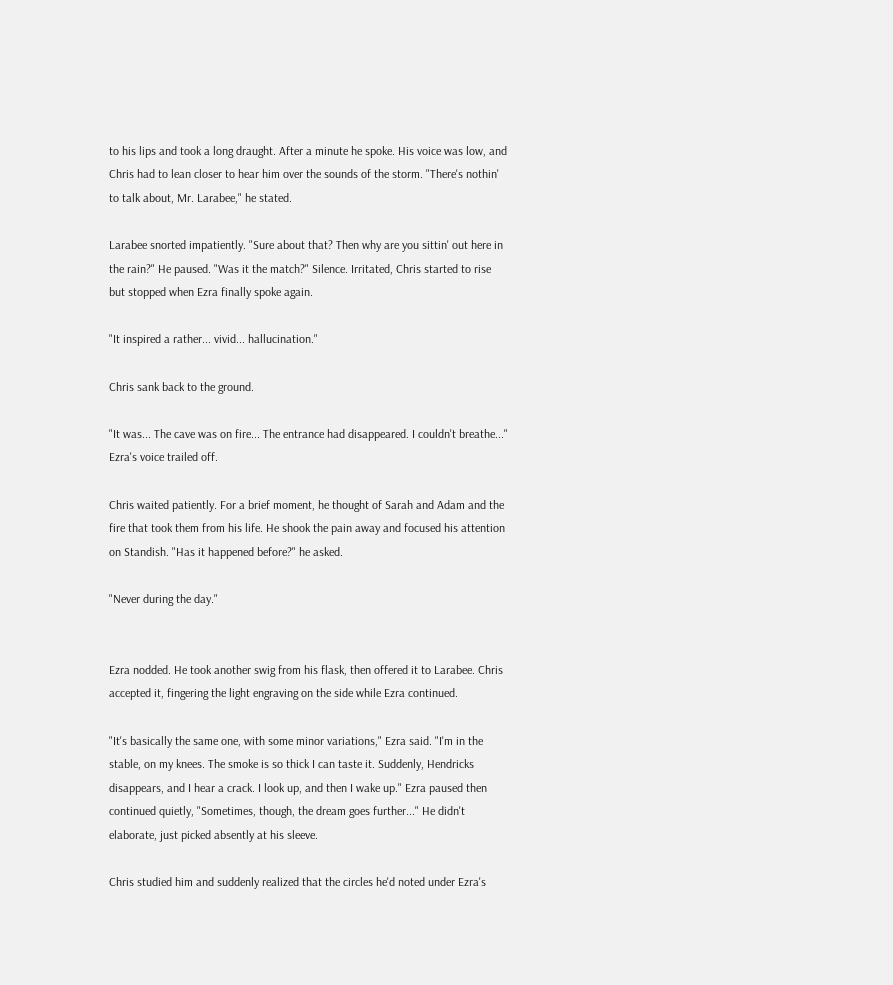to his lips and took a long draught. After a minute he spoke. His voice was low, and Chris had to lean closer to hear him over the sounds of the storm. "There's nothin' to talk about, Mr. Larabee," he stated.

Larabee snorted impatiently. "Sure about that? Then why are you sittin' out here in the rain?" He paused. "Was it the match?" Silence. Irritated, Chris started to rise but stopped when Ezra finally spoke again.

"It inspired a rather... vivid... hallucination."

Chris sank back to the ground.

"It was... The cave was on fire... The entrance had disappeared. I couldn't breathe..." Ezra's voice trailed off.

Chris waited patiently. For a brief moment, he thought of Sarah and Adam and the fire that took them from his life. He shook the pain away and focused his attention on Standish. "Has it happened before?" he asked.

"Never during the day."


Ezra nodded. He took another swig from his flask, then offered it to Larabee. Chris accepted it, fingering the light engraving on the side while Ezra continued.

"It's basically the same one, with some minor variations," Ezra said. "I'm in the stable, on my knees. The smoke is so thick I can taste it. Suddenly, Hendricks disappears, and I hear a crack. I look up, and then I wake up." Ezra paused then continued quietly, "Sometimes, though, the dream goes further..." He didn't elaborate, just picked absently at his sleeve.

Chris studied him and suddenly realized that the circles he'd noted under Ezra's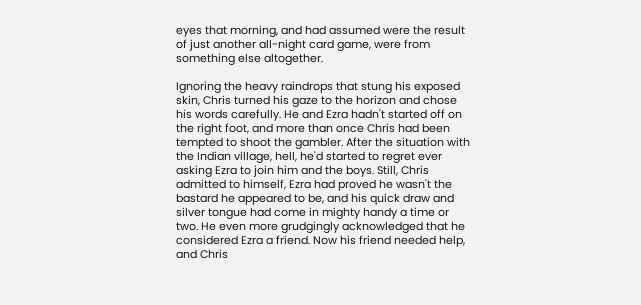eyes that morning, and had assumed were the result of just another all-night card game, were from something else altogether.

Ignoring the heavy raindrops that stung his exposed skin, Chris turned his gaze to the horizon and chose his words carefully. He and Ezra hadn't started off on the right foot, and more than once Chris had been tempted to shoot the gambler. After the situation with the Indian village, hell, he'd started to regret ever asking Ezra to join him and the boys. Still, Chris admitted to himself, Ezra had proved he wasn't the bastard he appeared to be, and his quick draw and silver tongue had come in mighty handy a time or two. He even more grudgingly acknowledged that he considered Ezra a friend. Now his friend needed help, and Chris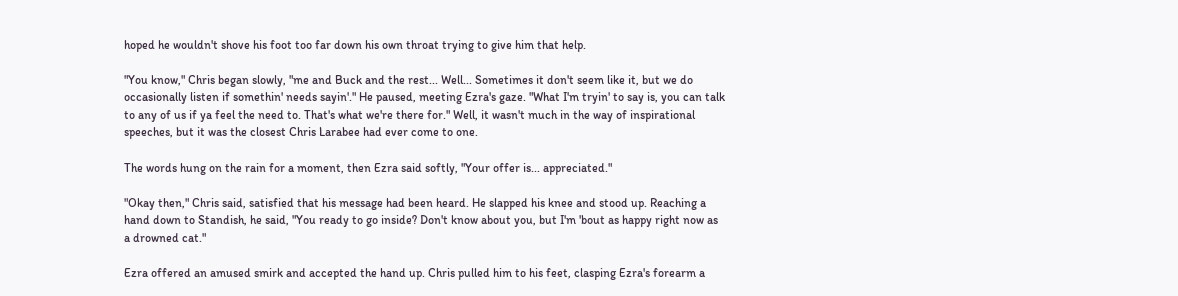hoped he wouldn't shove his foot too far down his own throat trying to give him that help.

"You know," Chris began slowly, "me and Buck and the rest... Well... Sometimes it don't seem like it, but we do occasionally listen if somethin' needs sayin'." He paused, meeting Ezra's gaze. "What I'm tryin' to say is, you can talk to any of us if ya feel the need to. That's what we're there for." Well, it wasn't much in the way of inspirational speeches, but it was the closest Chris Larabee had ever come to one.

The words hung on the rain for a moment, then Ezra said softly, "Your offer is... appreciated."

"Okay then," Chris said, satisfied that his message had been heard. He slapped his knee and stood up. Reaching a hand down to Standish, he said, "You ready to go inside? Don't know about you, but I'm 'bout as happy right now as a drowned cat."

Ezra offered an amused smirk and accepted the hand up. Chris pulled him to his feet, clasping Ezra's forearm a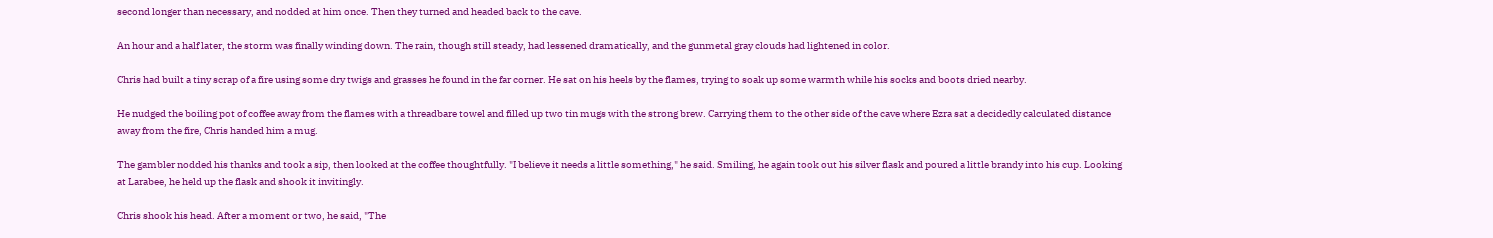second longer than necessary, and nodded at him once. Then they turned and headed back to the cave.

An hour and a half later, the storm was finally winding down. The rain, though still steady, had lessened dramatically, and the gunmetal gray clouds had lightened in color.

Chris had built a tiny scrap of a fire using some dry twigs and grasses he found in the far corner. He sat on his heels by the flames, trying to soak up some warmth while his socks and boots dried nearby.

He nudged the boiling pot of coffee away from the flames with a threadbare towel and filled up two tin mugs with the strong brew. Carrying them to the other side of the cave where Ezra sat a decidedly calculated distance away from the fire, Chris handed him a mug.

The gambler nodded his thanks and took a sip, then looked at the coffee thoughtfully. "I believe it needs a little something," he said. Smiling, he again took out his silver flask and poured a little brandy into his cup. Looking at Larabee, he held up the flask and shook it invitingly.

Chris shook his head. After a moment or two, he said, "The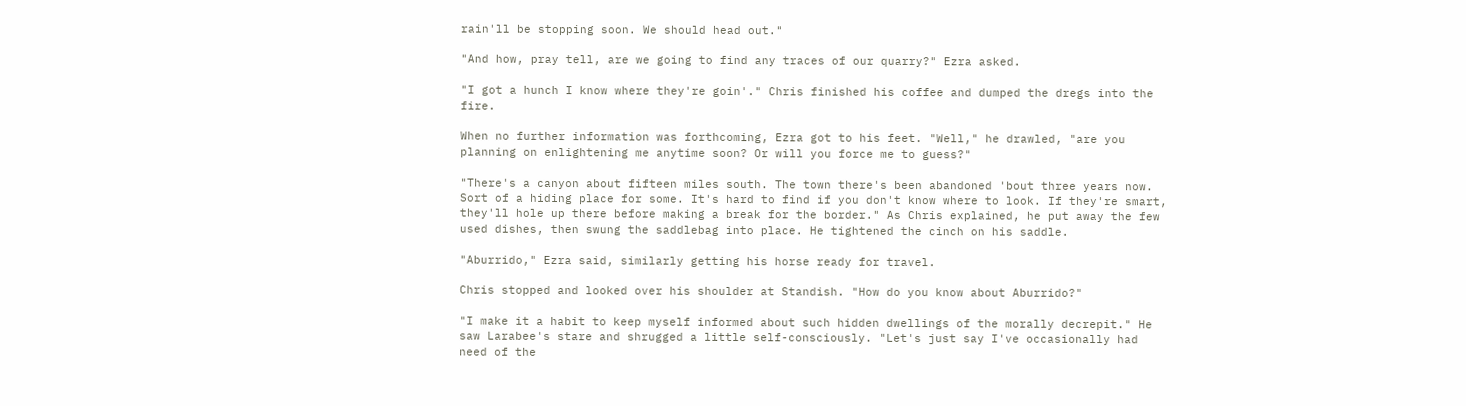rain'll be stopping soon. We should head out."

"And how, pray tell, are we going to find any traces of our quarry?" Ezra asked.

"I got a hunch I know where they're goin'." Chris finished his coffee and dumped the dregs into the fire.

When no further information was forthcoming, Ezra got to his feet. "Well," he drawled, "are you planning on enlightening me anytime soon? Or will you force me to guess?"

"There's a canyon about fifteen miles south. The town there's been abandoned 'bout three years now. Sort of a hiding place for some. It's hard to find if you don't know where to look. If they're smart, they'll hole up there before making a break for the border." As Chris explained, he put away the few used dishes, then swung the saddlebag into place. He tightened the cinch on his saddle.

"Aburrido," Ezra said, similarly getting his horse ready for travel.

Chris stopped and looked over his shoulder at Standish. "How do you know about Aburrido?"

"I make it a habit to keep myself informed about such hidden dwellings of the morally decrepit." He saw Larabee's stare and shrugged a little self-consciously. "Let's just say I've occasionally had need of the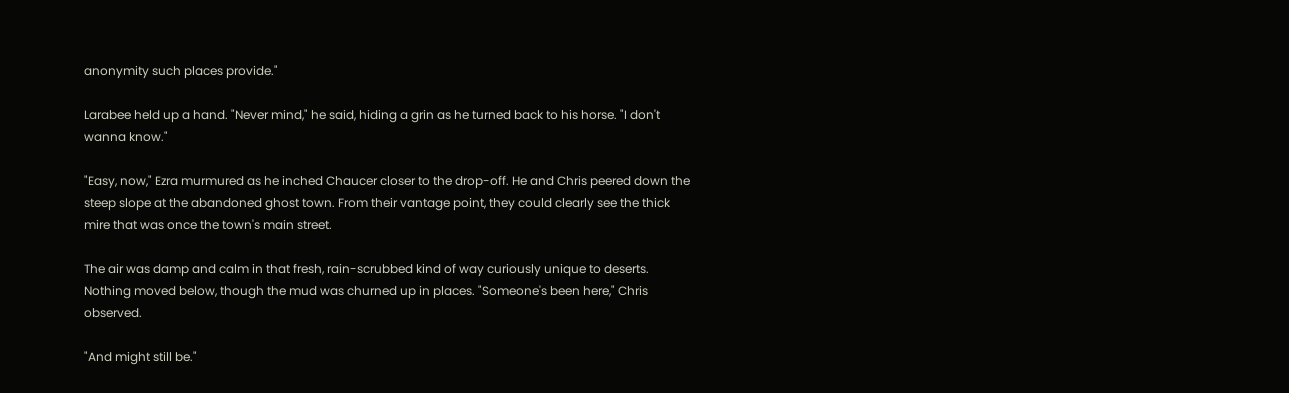anonymity such places provide."

Larabee held up a hand. "Never mind," he said, hiding a grin as he turned back to his horse. "I don't wanna know."

"Easy, now," Ezra murmured as he inched Chaucer closer to the drop-off. He and Chris peered down the steep slope at the abandoned ghost town. From their vantage point, they could clearly see the thick mire that was once the town's main street.

The air was damp and calm in that fresh, rain-scrubbed kind of way curiously unique to deserts. Nothing moved below, though the mud was churned up in places. "Someone's been here," Chris observed.

"And might still be."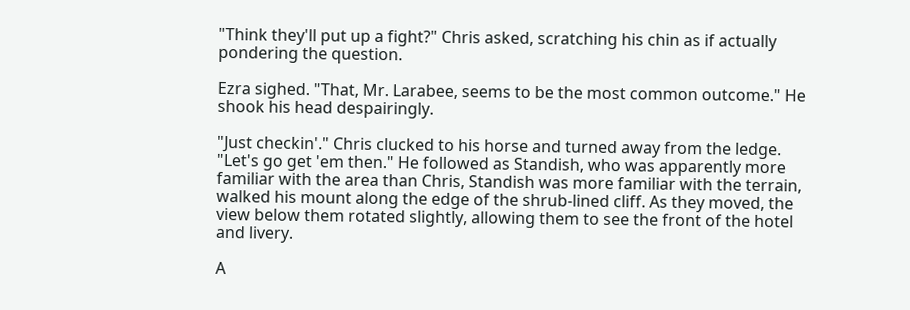"Think they'll put up a fight?" Chris asked, scratching his chin as if actually pondering the question.

Ezra sighed. "That, Mr. Larabee, seems to be the most common outcome." He shook his head despairingly.

"Just checkin'." Chris clucked to his horse and turned away from the ledge. "Let's go get 'em then." He followed as Standish, who was apparently more familiar with the area than Chris, Standish was more familiar with the terrain, walked his mount along the edge of the shrub-lined cliff. As they moved, the view below them rotated slightly, allowing them to see the front of the hotel and livery.

A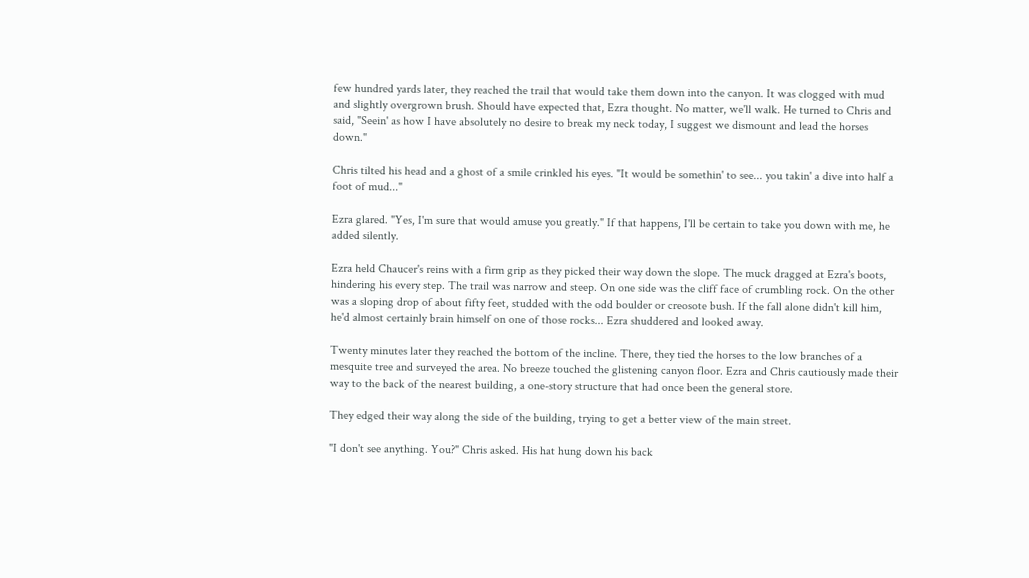few hundred yards later, they reached the trail that would take them down into the canyon. It was clogged with mud and slightly overgrown brush. Should have expected that, Ezra thought. No matter, we'll walk. He turned to Chris and said, "Seein' as how I have absolutely no desire to break my neck today, I suggest we dismount and lead the horses down."

Chris tilted his head and a ghost of a smile crinkled his eyes. "It would be somethin' to see... you takin' a dive into half a foot of mud..."

Ezra glared. "Yes, I'm sure that would amuse you greatly." If that happens, I'll be certain to take you down with me, he added silently.

Ezra held Chaucer's reins with a firm grip as they picked their way down the slope. The muck dragged at Ezra's boots, hindering his every step. The trail was narrow and steep. On one side was the cliff face of crumbling rock. On the other was a sloping drop of about fifty feet, studded with the odd boulder or creosote bush. If the fall alone didn't kill him, he'd almost certainly brain himself on one of those rocks... Ezra shuddered and looked away.

Twenty minutes later they reached the bottom of the incline. There, they tied the horses to the low branches of a mesquite tree and surveyed the area. No breeze touched the glistening canyon floor. Ezra and Chris cautiously made their way to the back of the nearest building, a one-story structure that had once been the general store.

They edged their way along the side of the building, trying to get a better view of the main street.

"I don't see anything. You?" Chris asked. His hat hung down his back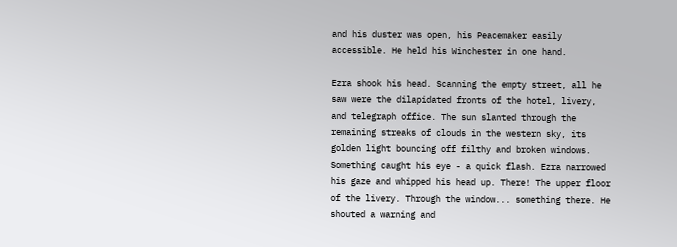and his duster was open, his Peacemaker easily accessible. He held his Winchester in one hand.

Ezra shook his head. Scanning the empty street, all he saw were the dilapidated fronts of the hotel, livery, and telegraph office. The sun slanted through the remaining streaks of clouds in the western sky, its golden light bouncing off filthy and broken windows. Something caught his eye - a quick flash. Ezra narrowed his gaze and whipped his head up. There! The upper floor of the livery. Through the window... something there. He shouted a warning and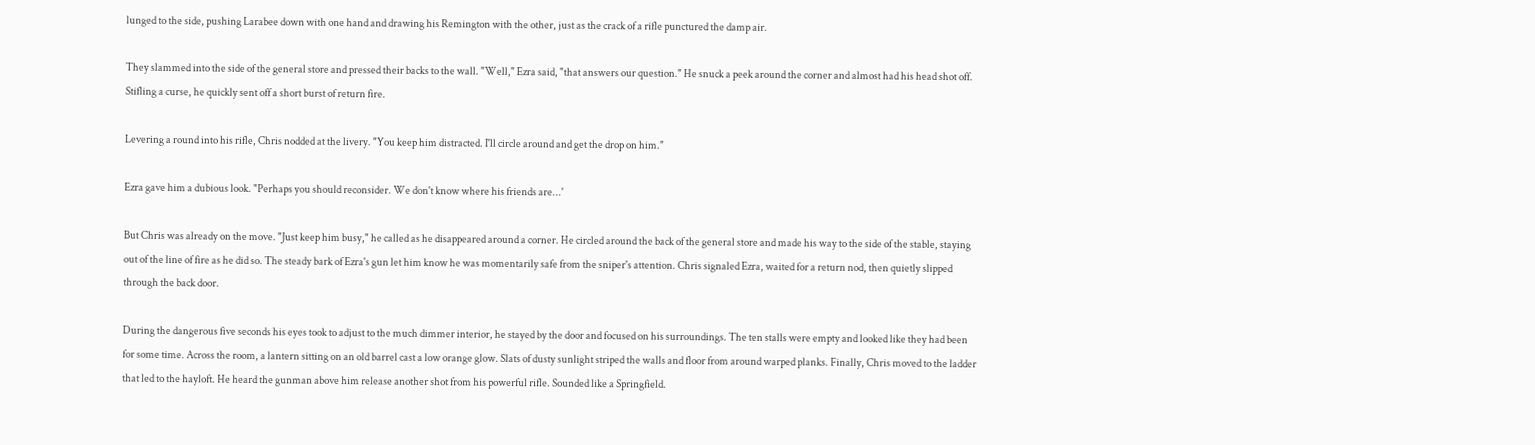lunged to the side, pushing Larabee down with one hand and drawing his Remington with the other, just as the crack of a rifle punctured the damp air.

They slammed into the side of the general store and pressed their backs to the wall. "Well," Ezra said, "that answers our question." He snuck a peek around the corner and almost had his head shot off. Stifling a curse, he quickly sent off a short burst of return fire.

Levering a round into his rifle, Chris nodded at the livery. "You keep him distracted. I'll circle around and get the drop on him."

Ezra gave him a dubious look. "Perhaps you should reconsider. We don't know where his friends are...'

But Chris was already on the move. "Just keep him busy," he called as he disappeared around a corner. He circled around the back of the general store and made his way to the side of the stable, staying out of the line of fire as he did so. The steady bark of Ezra's gun let him know he was momentarily safe from the sniper's attention. Chris signaled Ezra, waited for a return nod, then quietly slipped through the back door.

During the dangerous five seconds his eyes took to adjust to the much dimmer interior, he stayed by the door and focused on his surroundings. The ten stalls were empty and looked like they had been for some time. Across the room, a lantern sitting on an old barrel cast a low orange glow. Slats of dusty sunlight striped the walls and floor from around warped planks. Finally, Chris moved to the ladder that led to the hayloft. He heard the gunman above him release another shot from his powerful rifle. Sounded like a Springfield.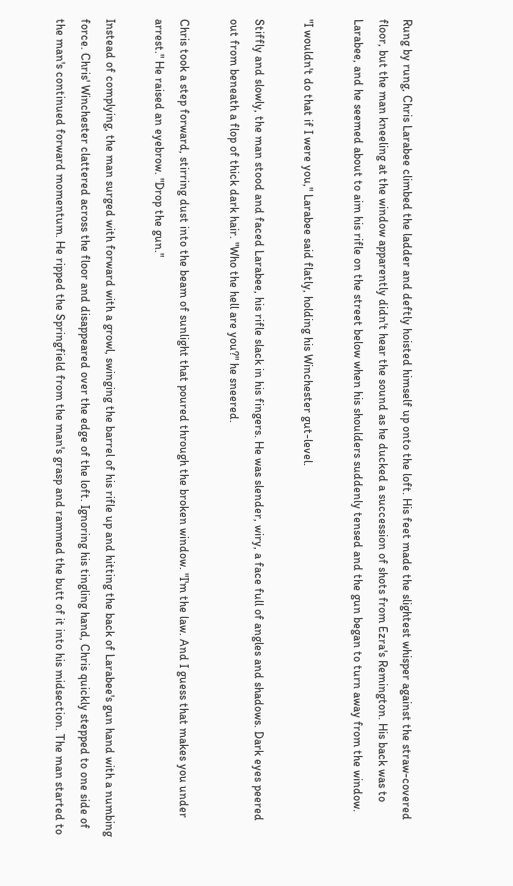Rung by rung, Chris Larabee climbed the ladder and deftly hoisted himself up onto the loft. His feet made the slightest whisper against the straw-covered floor, but the man kneeling at the window apparently didn't hear the sound as he ducked a succession of shots from Ezra's Remington. His back was to Larabee, and he seemed about to aim his rifle on the street below when his shoulders suddenly tensed and the gun began to turn away from the window.

"I wouldn't do that if I were you," Larabee said flatly, holding his Winchester gut-level.

Stiffly and slowly, the man stood and faced Larabee, his rifle slack in his fingers. He was slender, wiry, a face full of angles and shadows. Dark eyes peered out from beneath a flop of thick dark hair. "Who the hell are you?" he sneered.

Chris took a step forward, stirring dust into the beam of sunlight that poured through the broken window. "I'm the law. And I guess that makes you under arrest." He raised an eyebrow. "Drop the gun."

Instead of complying, the man surged with forward with a growl, swinging the barrel of his rifle up and hitting the back of Larabee's gun hand with a numbing force. Chris' Winchester clattered across the floor and disappeared over the edge of the loft. Ignoring his tingling hand, Chris quickly stepped to one side of the man's continued forward momentum. He ripped the Springfield from the man's grasp and rammed the butt of it into his midsection. The man started to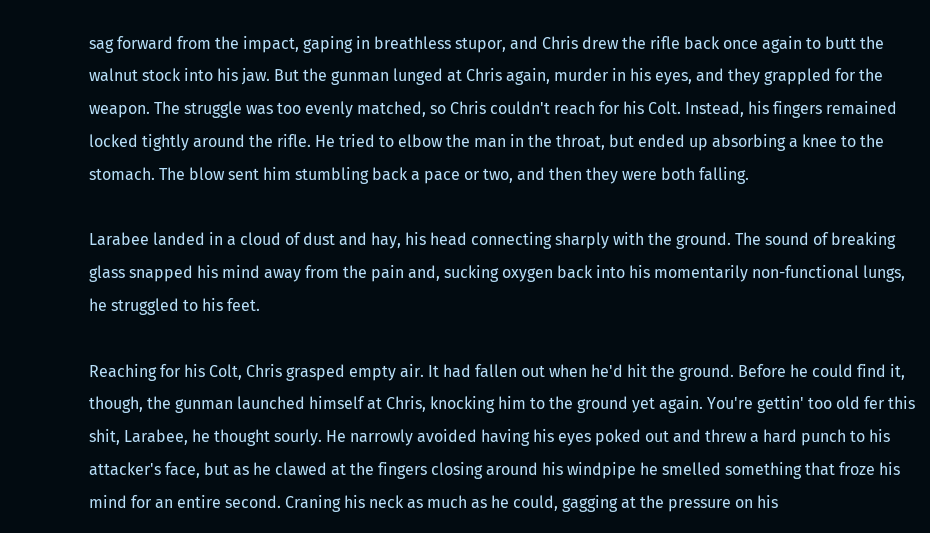sag forward from the impact, gaping in breathless stupor, and Chris drew the rifle back once again to butt the walnut stock into his jaw. But the gunman lunged at Chris again, murder in his eyes, and they grappled for the weapon. The struggle was too evenly matched, so Chris couldn't reach for his Colt. Instead, his fingers remained locked tightly around the rifle. He tried to elbow the man in the throat, but ended up absorbing a knee to the stomach. The blow sent him stumbling back a pace or two, and then they were both falling.

Larabee landed in a cloud of dust and hay, his head connecting sharply with the ground. The sound of breaking glass snapped his mind away from the pain and, sucking oxygen back into his momentarily non-functional lungs, he struggled to his feet.

Reaching for his Colt, Chris grasped empty air. It had fallen out when he'd hit the ground. Before he could find it, though, the gunman launched himself at Chris, knocking him to the ground yet again. You're gettin' too old fer this shit, Larabee, he thought sourly. He narrowly avoided having his eyes poked out and threw a hard punch to his attacker's face, but as he clawed at the fingers closing around his windpipe he smelled something that froze his mind for an entire second. Craning his neck as much as he could, gagging at the pressure on his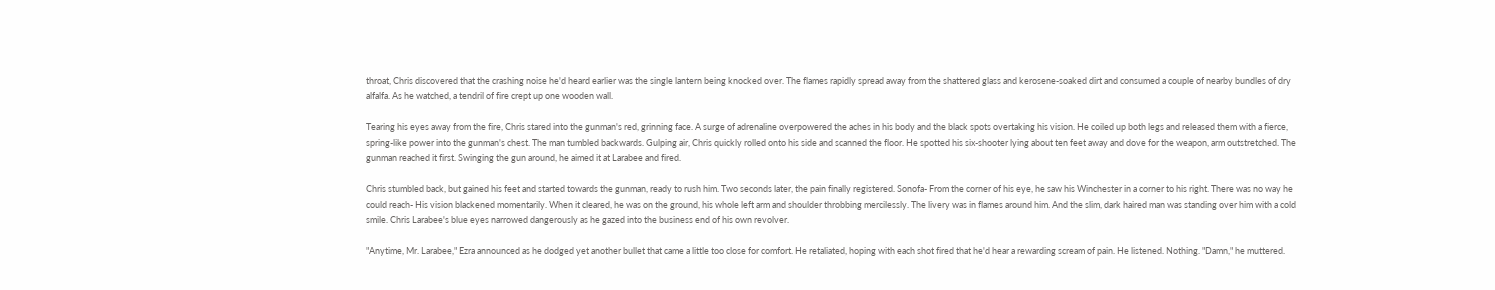throat, Chris discovered that the crashing noise he'd heard earlier was the single lantern being knocked over. The flames rapidly spread away from the shattered glass and kerosene-soaked dirt and consumed a couple of nearby bundles of dry alfalfa. As he watched, a tendril of fire crept up one wooden wall.

Tearing his eyes away from the fire, Chris stared into the gunman's red, grinning face. A surge of adrenaline overpowered the aches in his body and the black spots overtaking his vision. He coiled up both legs and released them with a fierce, spring-like power into the gunman's chest. The man tumbled backwards. Gulping air, Chris quickly rolled onto his side and scanned the floor. He spotted his six-shooter lying about ten feet away and dove for the weapon, arm outstretched. The gunman reached it first. Swinging the gun around, he aimed it at Larabee and fired.

Chris stumbled back, but gained his feet and started towards the gunman, ready to rush him. Two seconds later, the pain finally registered. Sonofa- From the corner of his eye, he saw his Winchester in a corner to his right. There was no way he could reach- His vision blackened momentarily. When it cleared, he was on the ground, his whole left arm and shoulder throbbing mercilessly. The livery was in flames around him. And the slim, dark haired man was standing over him with a cold smile. Chris Larabee's blue eyes narrowed dangerously as he gazed into the business end of his own revolver.

"Anytime, Mr. Larabee," Ezra announced as he dodged yet another bullet that came a little too close for comfort. He retaliated, hoping with each shot fired that he'd hear a rewarding scream of pain. He listened. Nothing. "Damn," he muttered.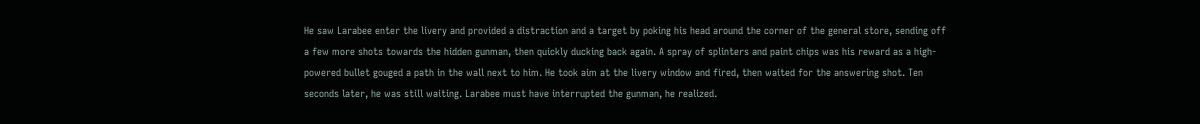He saw Larabee enter the livery and provided a distraction and a target by poking his head around the corner of the general store, sending off a few more shots towards the hidden gunman, then quickly ducking back again. A spray of splinters and paint chips was his reward as a high-powered bullet gouged a path in the wall next to him. He took aim at the livery window and fired, then waited for the answering shot. Ten seconds later, he was still waiting. Larabee must have interrupted the gunman, he realized.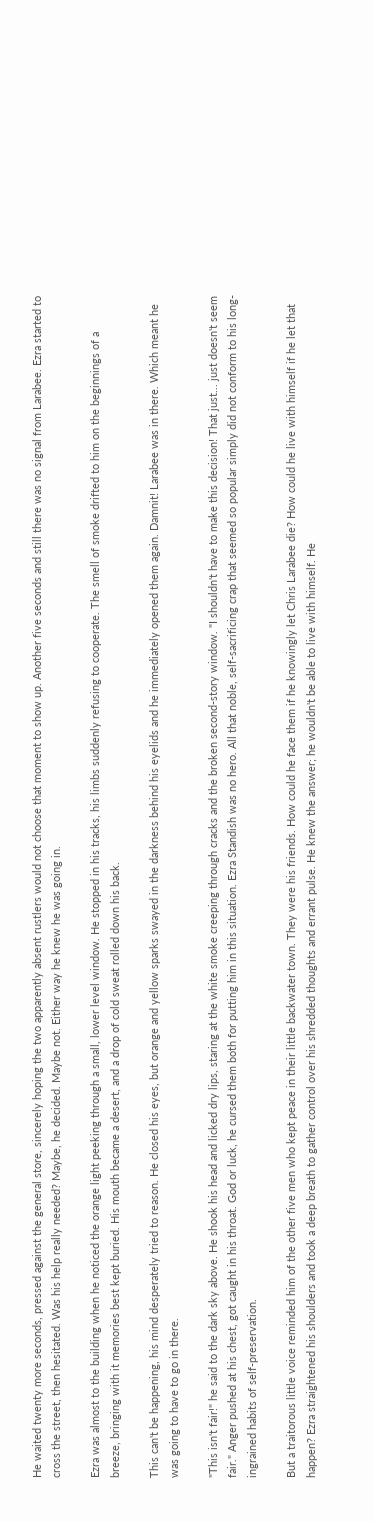He waited twenty more seconds, pressed against the general store, sincerely hoping the two apparently absent rustlers would not choose that moment to show up. Another five seconds and still there was no signal from Larabee. Ezra started to cross the street, then hesitated. Was his help really needed? Maybe, he decided. Maybe not. Either way he knew he was going in.

Ezra was almost to the building when he noticed the orange light peeking through a small, lower level window. He stopped in his tracks, his limbs suddenly refusing to cooperate. The smell of smoke drifted to him on the beginnings of a breeze, bringing with it memories best kept buried. His mouth became a desert, and a drop of cold sweat rolled down his back.

This can't be happening, his mind desperately tried to reason. He closed his eyes, but orange and yellow sparks swayed in the darkness behind his eyelids and he immediately opened them again. Damnit! Larabee was in there. Which meant he was going to have to go in there.

"This isn't fair!" he said to the dark sky above. He shook his head and licked dry lips, staring at the white smoke creeping through cracks and the broken second-story window. "I shouldn't have to make this decision! That just... just doesn't seem fair." Anger pushed at his chest, got caught in his throat. God or luck, he cursed them both for putting him in this situation. Ezra Standish was no hero. All that noble, self-sacrificing crap that seemed so popular simply did not conform to his long-ingrained habits of self-preservation.

But a traitorous little voice reminded him of the other five men who kept peace in their little backwater town. They were his friends. How could he face them if he knowingly let Chris Larabee die? How could he live with himself if he let that happen? Ezra straightened his shoulders and took a deep breath to gather control over his shredded thoughts and errant pulse. He knew the answer; he wouldn't be able to live with himself. He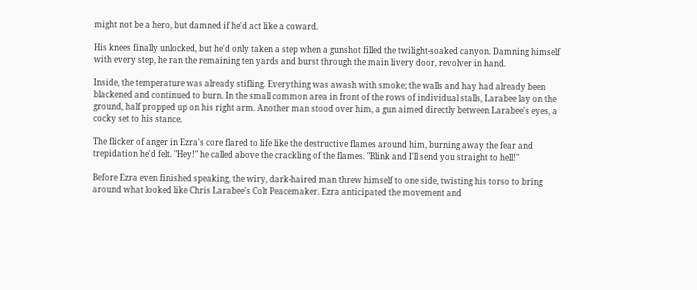might not be a hero, but damned if he'd act like a coward.

His knees finally unlocked, but he'd only taken a step when a gunshot filled the twilight-soaked canyon. Damning himself with every step, he ran the remaining ten yards and burst through the main livery door, revolver in hand.

Inside, the temperature was already stifling. Everything was awash with smoke; the walls and hay had already been blackened and continued to burn. In the small common area in front of the rows of individual stalls, Larabee lay on the ground, half propped up on his right arm. Another man stood over him, a gun aimed directly between Larabee's eyes, a cocky set to his stance.

The flicker of anger in Ezra's core flared to life like the destructive flames around him, burning away the fear and trepidation he'd felt. "Hey!" he called above the crackling of the flames. "Blink and I'll send you straight to hell!"

Before Ezra even finished speaking, the wiry, dark-haired man threw himself to one side, twisting his torso to bring around what looked like Chris Larabee's Colt Peacemaker. Ezra anticipated the movement and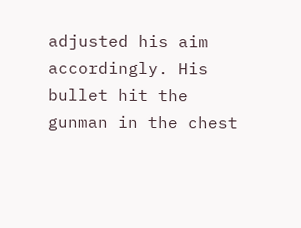adjusted his aim accordingly. His bullet hit the gunman in the chest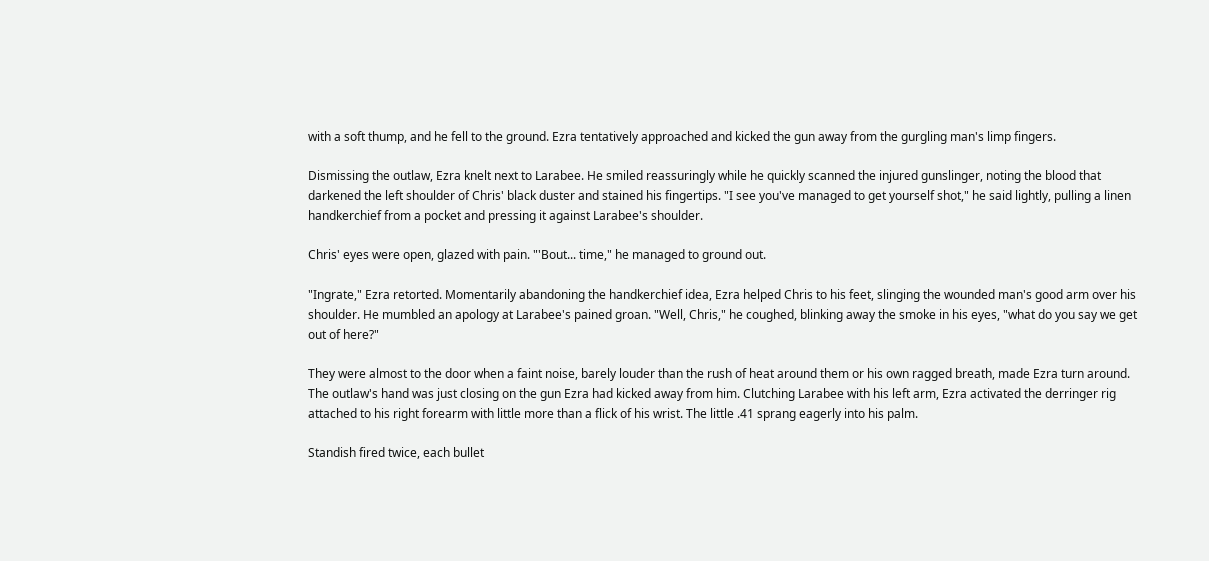with a soft thump, and he fell to the ground. Ezra tentatively approached and kicked the gun away from the gurgling man's limp fingers.

Dismissing the outlaw, Ezra knelt next to Larabee. He smiled reassuringly while he quickly scanned the injured gunslinger, noting the blood that darkened the left shoulder of Chris' black duster and stained his fingertips. "I see you've managed to get yourself shot," he said lightly, pulling a linen handkerchief from a pocket and pressing it against Larabee's shoulder.

Chris' eyes were open, glazed with pain. "'Bout... time," he managed to ground out.

"Ingrate," Ezra retorted. Momentarily abandoning the handkerchief idea, Ezra helped Chris to his feet, slinging the wounded man's good arm over his shoulder. He mumbled an apology at Larabee's pained groan. "Well, Chris," he coughed, blinking away the smoke in his eyes, "what do you say we get out of here?"

They were almost to the door when a faint noise, barely louder than the rush of heat around them or his own ragged breath, made Ezra turn around. The outlaw's hand was just closing on the gun Ezra had kicked away from him. Clutching Larabee with his left arm, Ezra activated the derringer rig attached to his right forearm with little more than a flick of his wrist. The little .41 sprang eagerly into his palm.

Standish fired twice, each bullet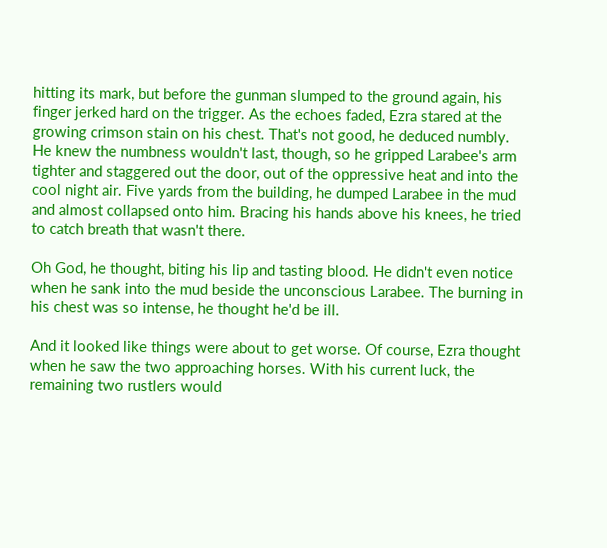hitting its mark, but before the gunman slumped to the ground again, his finger jerked hard on the trigger. As the echoes faded, Ezra stared at the growing crimson stain on his chest. That's not good, he deduced numbly. He knew the numbness wouldn't last, though, so he gripped Larabee's arm tighter and staggered out the door, out of the oppressive heat and into the cool night air. Five yards from the building, he dumped Larabee in the mud and almost collapsed onto him. Bracing his hands above his knees, he tried to catch breath that wasn't there.

Oh God, he thought, biting his lip and tasting blood. He didn't even notice when he sank into the mud beside the unconscious Larabee. The burning in his chest was so intense, he thought he'd be ill.

And it looked like things were about to get worse. Of course, Ezra thought when he saw the two approaching horses. With his current luck, the remaining two rustlers would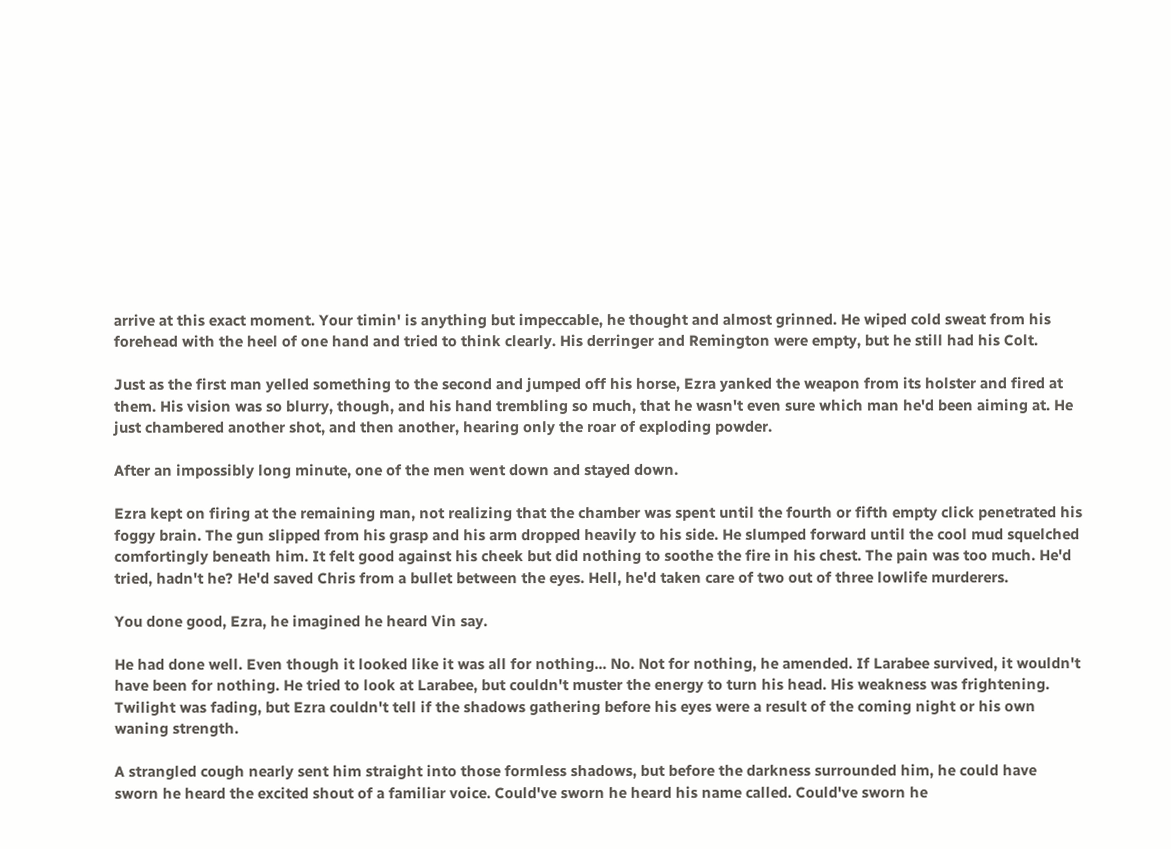arrive at this exact moment. Your timin' is anything but impeccable, he thought and almost grinned. He wiped cold sweat from his forehead with the heel of one hand and tried to think clearly. His derringer and Remington were empty, but he still had his Colt.

Just as the first man yelled something to the second and jumped off his horse, Ezra yanked the weapon from its holster and fired at them. His vision was so blurry, though, and his hand trembling so much, that he wasn't even sure which man he'd been aiming at. He just chambered another shot, and then another, hearing only the roar of exploding powder.

After an impossibly long minute, one of the men went down and stayed down.

Ezra kept on firing at the remaining man, not realizing that the chamber was spent until the fourth or fifth empty click penetrated his foggy brain. The gun slipped from his grasp and his arm dropped heavily to his side. He slumped forward until the cool mud squelched comfortingly beneath him. It felt good against his cheek but did nothing to soothe the fire in his chest. The pain was too much. He'd tried, hadn't he? He'd saved Chris from a bullet between the eyes. Hell, he'd taken care of two out of three lowlife murderers.

You done good, Ezra, he imagined he heard Vin say.

He had done well. Even though it looked like it was all for nothing... No. Not for nothing, he amended. If Larabee survived, it wouldn't have been for nothing. He tried to look at Larabee, but couldn't muster the energy to turn his head. His weakness was frightening. Twilight was fading, but Ezra couldn't tell if the shadows gathering before his eyes were a result of the coming night or his own waning strength.

A strangled cough nearly sent him straight into those formless shadows, but before the darkness surrounded him, he could have sworn he heard the excited shout of a familiar voice. Could've sworn he heard his name called. Could've sworn he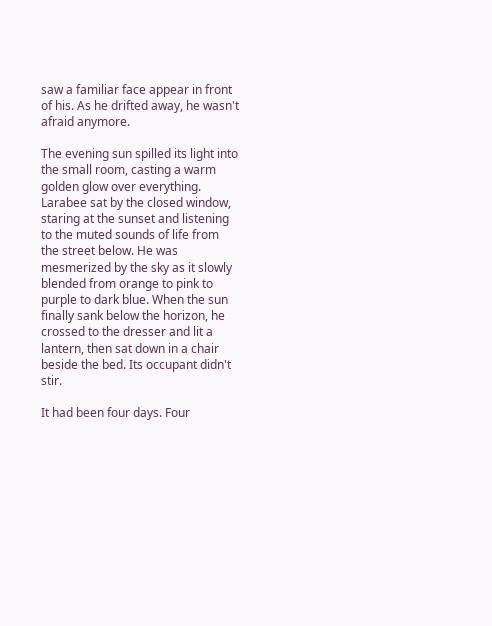saw a familiar face appear in front of his. As he drifted away, he wasn't afraid anymore.

The evening sun spilled its light into the small room, casting a warm golden glow over everything. Larabee sat by the closed window, staring at the sunset and listening to the muted sounds of life from the street below. He was mesmerized by the sky as it slowly blended from orange to pink to purple to dark blue. When the sun finally sank below the horizon, he crossed to the dresser and lit a lantern, then sat down in a chair beside the bed. Its occupant didn't stir.

It had been four days. Four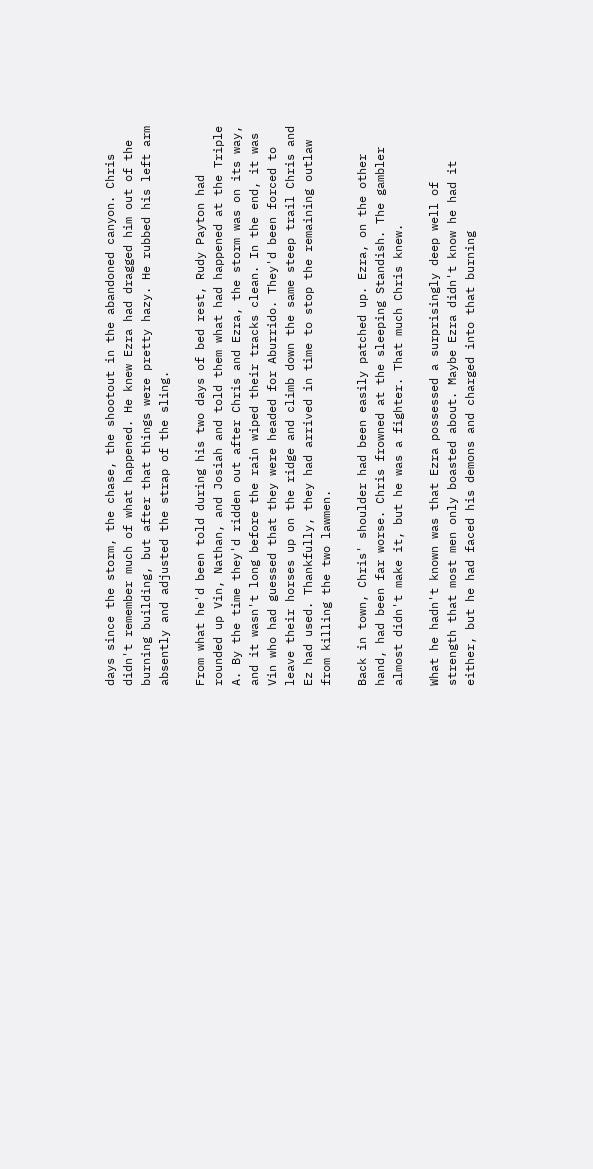days since the storm, the chase, the shootout in the abandoned canyon. Chris didn't remember much of what happened. He knew Ezra had dragged him out of the burning building, but after that things were pretty hazy. He rubbed his left arm absently and adjusted the strap of the sling.

From what he'd been told during his two days of bed rest, Rudy Payton had rounded up Vin, Nathan, and Josiah and told them what had happened at the Triple A. By the time they'd ridden out after Chris and Ezra, the storm was on its way, and it wasn't long before the rain wiped their tracks clean. In the end, it was Vin who had guessed that they were headed for Aburrido. They'd been forced to leave their horses up on the ridge and climb down the same steep trail Chris and Ez had used. Thankfully, they had arrived in time to stop the remaining outlaw from killing the two lawmen.

Back in town, Chris' shoulder had been easily patched up. Ezra, on the other hand, had been far worse. Chris frowned at the sleeping Standish. The gambler almost didn't make it, but he was a fighter. That much Chris knew.

What he hadn't known was that Ezra possessed a surprisingly deep well of strength that most men only boasted about. Maybe Ezra didn't know he had it either, but he had faced his demons and charged into that burning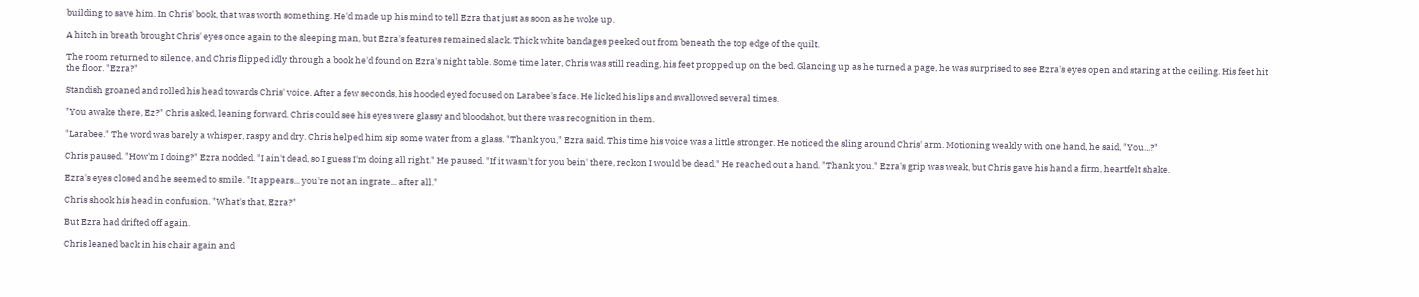building to save him. In Chris' book, that was worth something. He'd made up his mind to tell Ezra that just as soon as he woke up.

A hitch in breath brought Chris' eyes once again to the sleeping man, but Ezra's features remained slack. Thick white bandages peeked out from beneath the top edge of the quilt.

The room returned to silence, and Chris flipped idly through a book he'd found on Ezra's night table. Some time later, Chris was still reading, his feet propped up on the bed. Glancing up as he turned a page, he was surprised to see Ezra's eyes open and staring at the ceiling. His feet hit the floor. "Ezra?"

Standish groaned and rolled his head towards Chris' voice. After a few seconds, his hooded eyed focused on Larabee's face. He licked his lips and swallowed several times.

"You awake there, Ez?" Chris asked, leaning forward. Chris could see his eyes were glassy and bloodshot, but there was recognition in them.

"Larabee." The word was barely a whisper, raspy and dry. Chris helped him sip some water from a glass. "Thank you," Ezra said. This time his voice was a little stronger. He noticed the sling around Chris' arm. Motioning weakly with one hand, he said, "You...?"

Chris paused. "How'm I doing?" Ezra nodded. "I ain't dead, so I guess I'm doing all right." He paused. "If it wasn't for you bein' there, reckon I would be dead." He reached out a hand. "Thank you." Ezra's grip was weak, but Chris gave his hand a firm, heartfelt shake.

Ezra's eyes closed and he seemed to smile. "It appears... you're not an ingrate... after all."

Chris shook his head in confusion. "What's that, Ezra?"

But Ezra had drifted off again.

Chris leaned back in his chair again and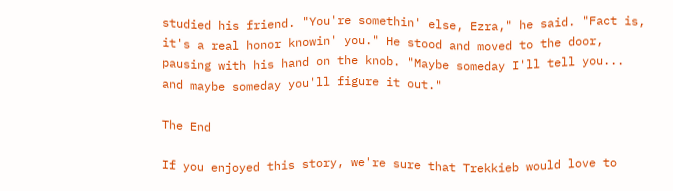studied his friend. "You're somethin' else, Ezra," he said. "Fact is, it's a real honor knowin' you." He stood and moved to the door, pausing with his hand on the knob. "Maybe someday I'll tell you... and maybe someday you'll figure it out."

The End

If you enjoyed this story, we're sure that Trekkieb would love to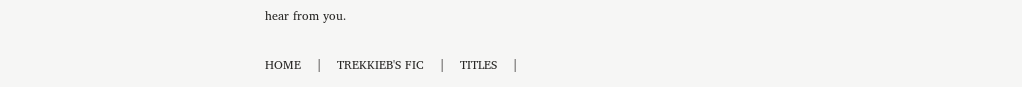hear from you.

HOME    |    TREKKIEB'S FIC    |    TITLES    |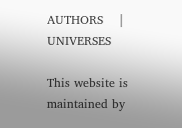AUTHORS    |    UNIVERSES

This website is maintained by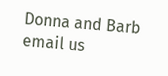Donna and Barb
email us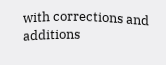with corrections and additions